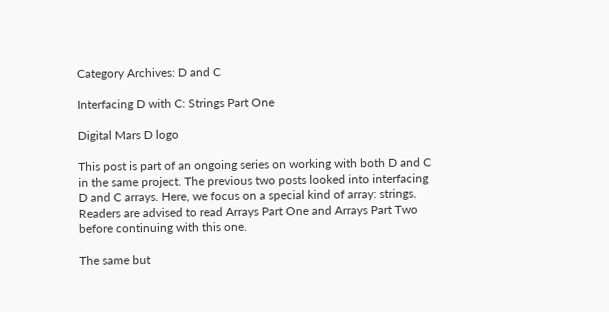Category Archives: D and C

Interfacing D with C: Strings Part One

Digital Mars D logo

This post is part of an ongoing series on working with both D and C in the same project. The previous two posts looked into interfacing D and C arrays. Here, we focus on a special kind of array: strings. Readers are advised to read Arrays Part One and Arrays Part Two before continuing with this one.

The same but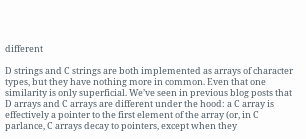different

D strings and C strings are both implemented as arrays of character types, but they have nothing more in common. Even that one similarity is only superficial. We’ve seen in previous blog posts that D arrays and C arrays are different under the hood: a C array is effectively a pointer to the first element of the array (or, in C parlance, C arrays decay to pointers, except when they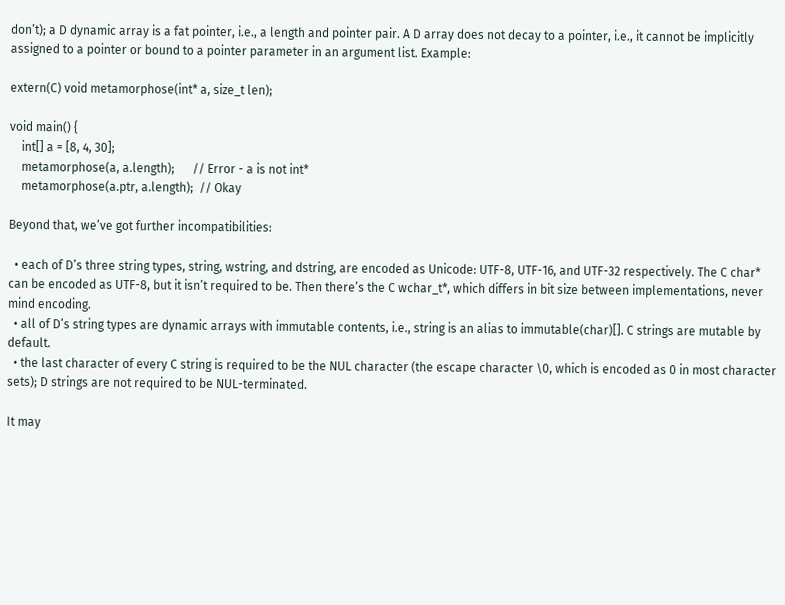don’t); a D dynamic array is a fat pointer, i.e., a length and pointer pair. A D array does not decay to a pointer, i.e., it cannot be implicitly assigned to a pointer or bound to a pointer parameter in an argument list. Example:

extern(C) void metamorphose(int* a, size_t len);

void main() {
    int[] a = [8, 4, 30];
    metamorphose(a, a.length);      // Error - a is not int*
    metamorphose(a.ptr, a.length);  // Okay

Beyond that, we’ve got further incompatibilities:

  • each of D’s three string types, string, wstring, and dstring, are encoded as Unicode: UTF-8, UTF-16, and UTF-32 respectively. The C char* can be encoded as UTF-8, but it isn’t required to be. Then there’s the C wchar_t*, which differs in bit size between implementations, never mind encoding.
  • all of D’s string types are dynamic arrays with immutable contents, i.e., string is an alias to immutable(char)[]. C strings are mutable by default.
  • the last character of every C string is required to be the NUL character (the escape character \0, which is encoded as 0 in most character sets); D strings are not required to be NUL-terminated.

It may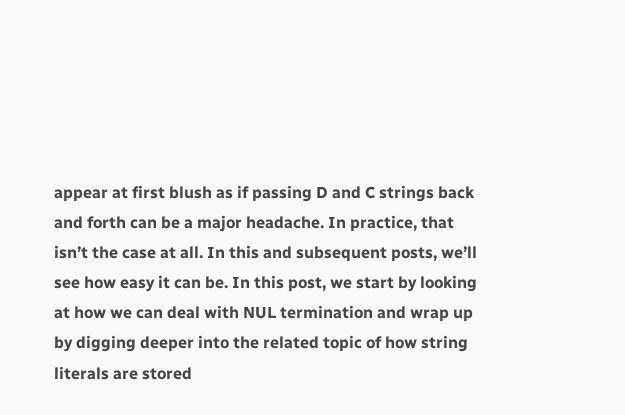appear at first blush as if passing D and C strings back and forth can be a major headache. In practice, that isn’t the case at all. In this and subsequent posts, we’ll see how easy it can be. In this post, we start by looking at how we can deal with NUL termination and wrap up by digging deeper into the related topic of how string literals are stored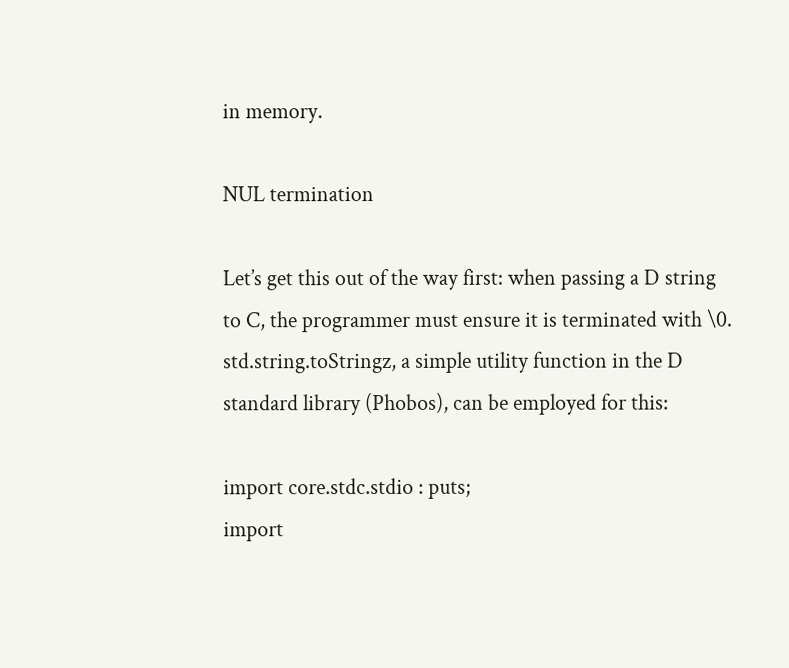in memory.

NUL termination

Let’s get this out of the way first: when passing a D string to C, the programmer must ensure it is terminated with \0. std.string.toStringz, a simple utility function in the D standard library (Phobos), can be employed for this:

import core.stdc.stdio : puts;
import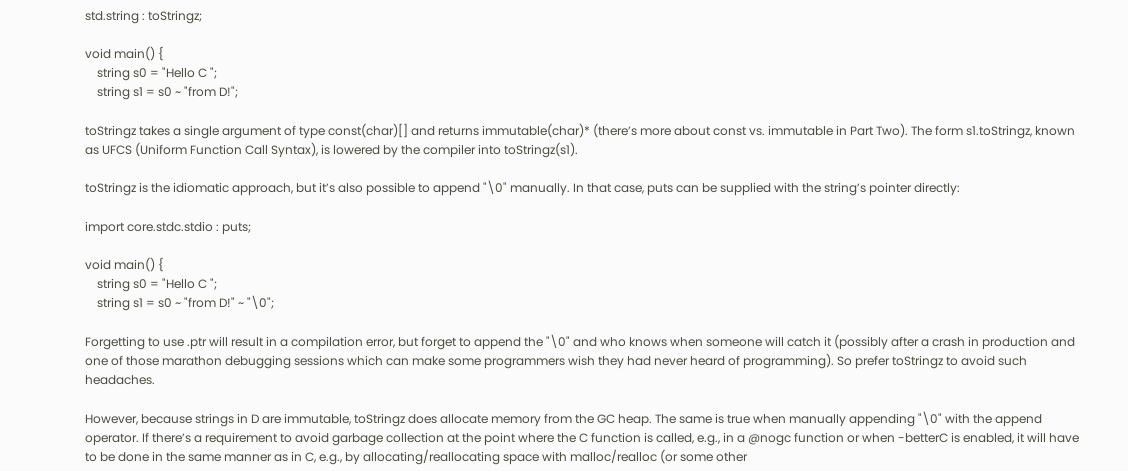std.string : toStringz;

void main() {
    string s0 = "Hello C ";
    string s1 = s0 ~ "from D!";

toStringz takes a single argument of type const(char)[] and returns immutable(char)* (there’s more about const vs. immutable in Part Two). The form s1.toStringz, known as UFCS (Uniform Function Call Syntax), is lowered by the compiler into toStringz(s1).

toStringz is the idiomatic approach, but it’s also possible to append "\0" manually. In that case, puts can be supplied with the string’s pointer directly:

import core.stdc.stdio : puts;

void main() {
    string s0 = "Hello C ";
    string s1 = s0 ~ "from D!" ~ "\0";

Forgetting to use .ptr will result in a compilation error, but forget to append the "\0" and who knows when someone will catch it (possibly after a crash in production and one of those marathon debugging sessions which can make some programmers wish they had never heard of programming). So prefer toStringz to avoid such headaches.

However, because strings in D are immutable, toStringz does allocate memory from the GC heap. The same is true when manually appending "\0" with the append operator. If there’s a requirement to avoid garbage collection at the point where the C function is called, e.g., in a @nogc function or when -betterC is enabled, it will have to be done in the same manner as in C, e.g., by allocating/reallocating space with malloc/realloc (or some other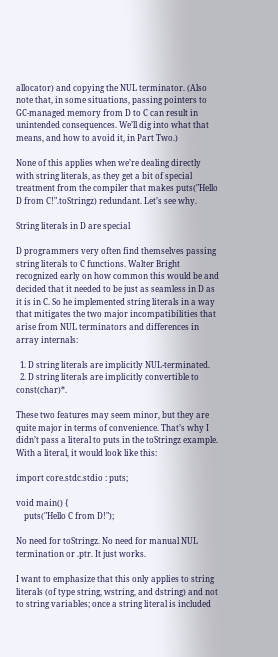allocator) and copying the NUL terminator. (Also note that, in some situations, passing pointers to GC-managed memory from D to C can result in unintended consequences. We’ll dig into what that means, and how to avoid it, in Part Two.)

None of this applies when we’re dealing directly with string literals, as they get a bit of special treatment from the compiler that makes puts("Hello D from C!".toStringz) redundant. Let’s see why.

String literals in D are special

D programmers very often find themselves passing string literals to C functions. Walter Bright recognized early on how common this would be and decided that it needed to be just as seamless in D as it is in C. So he implemented string literals in a way that mitigates the two major incompatibilities that arise from NUL terminators and differences in array internals:

  1. D string literals are implicitly NUL-terminated.
  2. D string literals are implicitly convertible to const(char)*.

These two features may seem minor, but they are quite major in terms of convenience. That’s why I didn’t pass a literal to puts in the toStringz example. With a literal, it would look like this:

import core.stdc.stdio : puts;

void main() {
    puts("Hello C from D!");

No need for toStringz. No need for manual NUL termination or .ptr. It just works.

I want to emphasize that this only applies to string literals (of type string, wstring, and dstring) and not to string variables; once a string literal is included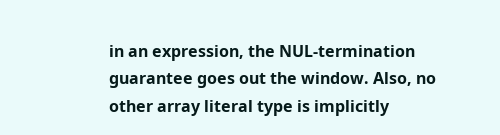in an expression, the NUL-termination guarantee goes out the window. Also, no other array literal type is implicitly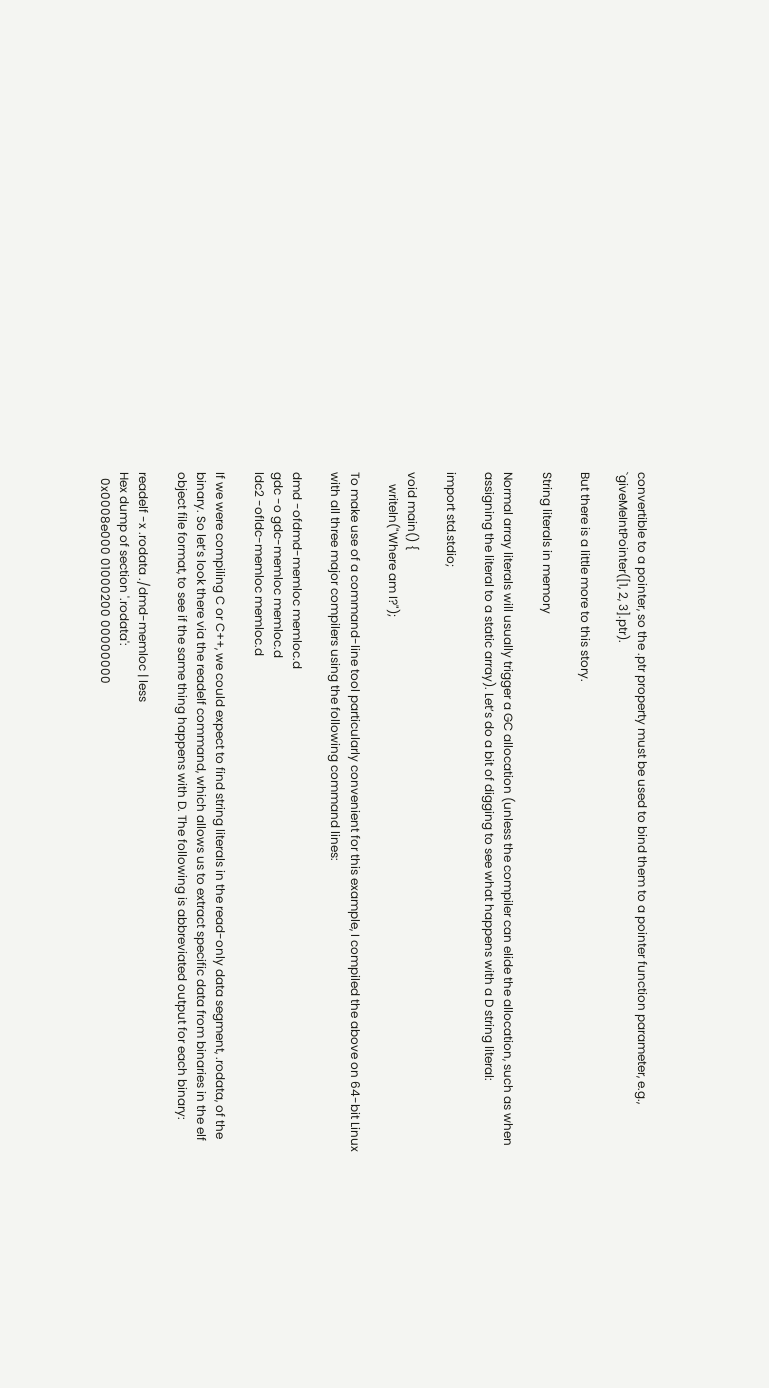convertible to a pointer, so the .ptr property must be used to bind them to a pointer function parameter, e.g., `giveMeIntPointer([1, 2, 3].ptr).

But there is a little more to this story.

String literals in memory

Normal array literals will usually trigger a GC allocation (unless the compiler can elide the allocation, such as when assigning the literal to a static array). Let’s do a bit of digging to see what happens with a D string literal:

import std.stdio;

void main() {
    writeln("Where am I?");

To make use of a command-line tool particularly convenient for this example, I compiled the above on 64-bit Linux with all three major compilers using the following command lines:

dmd -ofdmd-memloc memloc.d
gdc -o gdc-memloc memloc.d
ldc2 -ofldc-memloc memloc.d

If we were compiling C or C++, we could expect to find string literals in the read-only data segment, .rodata, of the binary. So let’s look there via the readelf command, which allows us to extract specific data from binaries in the elf object file format, to see if the same thing happens with D. The following is abbreviated output for each binary:

readelf -x .rodata ./dmd-memloc | less
Hex dump of section '.rodata':
  0x0008e000 01000200 00000000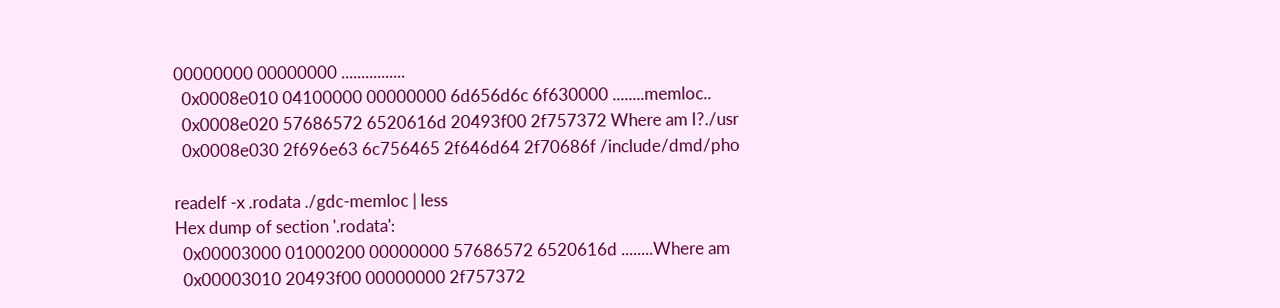00000000 00000000 ................
  0x0008e010 04100000 00000000 6d656d6c 6f630000 ........memloc..
  0x0008e020 57686572 6520616d 20493f00 2f757372 Where am I?./usr
  0x0008e030 2f696e63 6c756465 2f646d64 2f70686f /include/dmd/pho

readelf -x .rodata ./gdc-memloc | less
Hex dump of section '.rodata':
  0x00003000 01000200 00000000 57686572 6520616d ........Where am
  0x00003010 20493f00 00000000 2f757372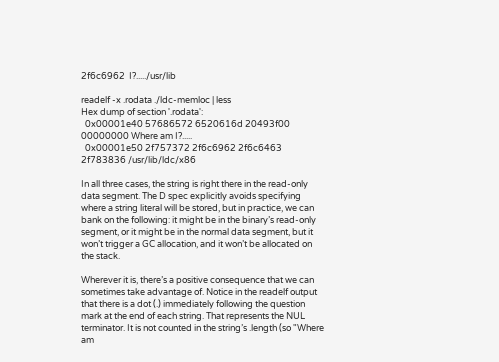2f6c6962  I?...../usr/lib

readelf -x .rodata ./ldc-memloc | less
Hex dump of section '.rodata':
  0x00001e40 57686572 6520616d 20493f00 00000000 Where am I?.....
  0x00001e50 2f757372 2f6c6962 2f6c6463 2f783836 /usr/lib/ldc/x86

In all three cases, the string is right there in the read-only data segment. The D spec explicitly avoids specifying where a string literal will be stored, but in practice, we can bank on the following: it might be in the binary’s read-only segment, or it might be in the normal data segment, but it won’t trigger a GC allocation, and it won’t be allocated on the stack.

Wherever it is, there’s a positive consequence that we can sometimes take advantage of. Notice in the readelf output that there is a dot (.) immediately following the question mark at the end of each string. That represents the NUL terminator. It is not counted in the string’s .length (so "Where am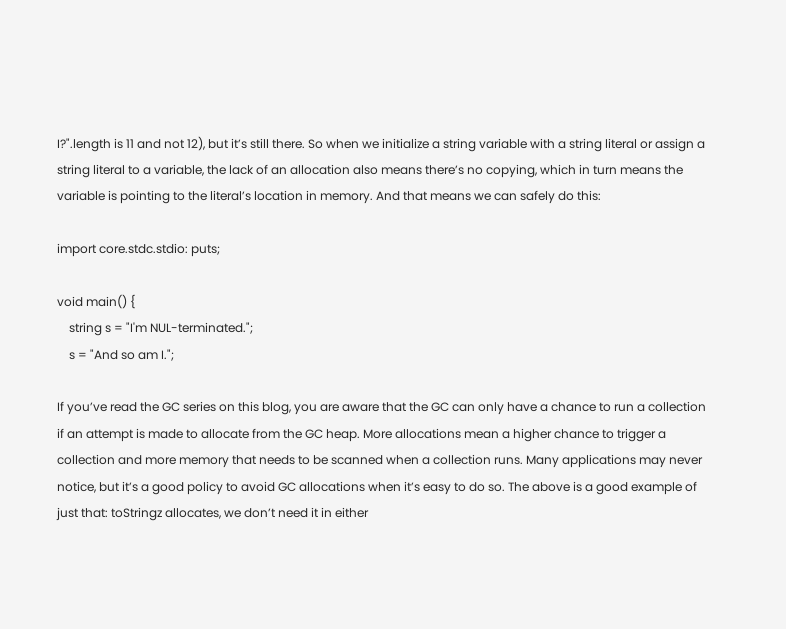I?".length is 11 and not 12), but it’s still there. So when we initialize a string variable with a string literal or assign a string literal to a variable, the lack of an allocation also means there’s no copying, which in turn means the variable is pointing to the literal’s location in memory. And that means we can safely do this:

import core.stdc.stdio: puts;

void main() {
    string s = "I'm NUL-terminated.";
    s = "And so am I.";

If you’ve read the GC series on this blog, you are aware that the GC can only have a chance to run a collection if an attempt is made to allocate from the GC heap. More allocations mean a higher chance to trigger a collection and more memory that needs to be scanned when a collection runs. Many applications may never notice, but it’s a good policy to avoid GC allocations when it’s easy to do so. The above is a good example of just that: toStringz allocates, we don’t need it in either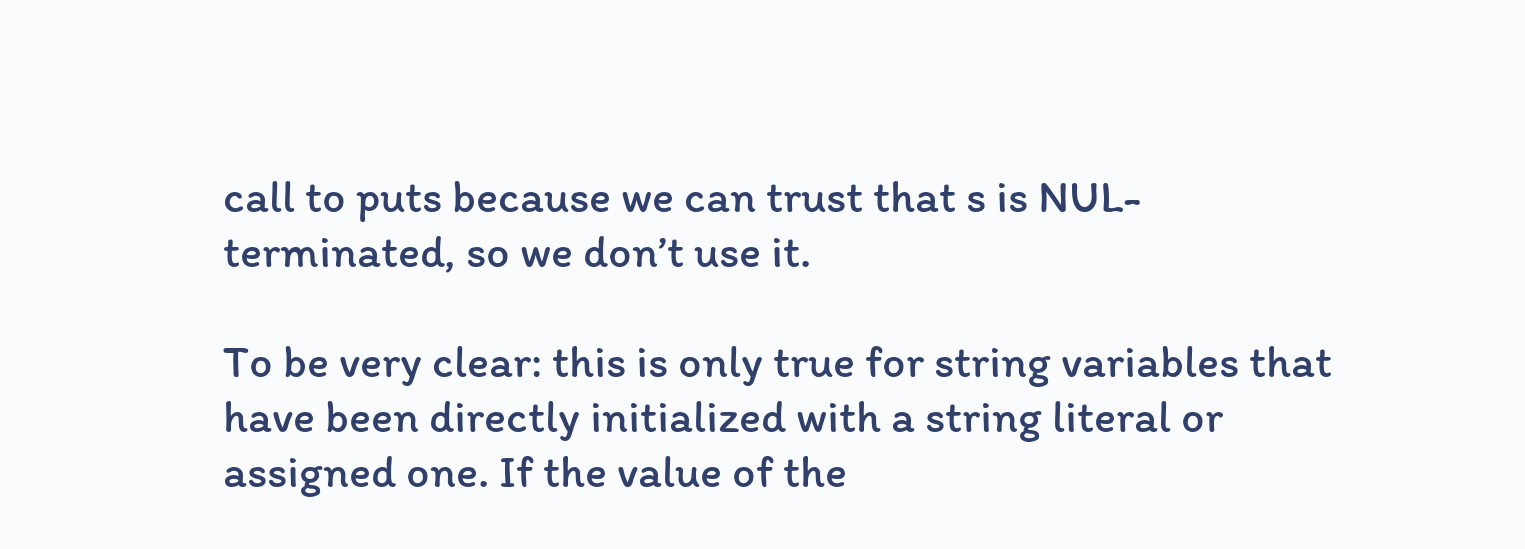call to puts because we can trust that s is NUL-terminated, so we don’t use it.

To be very clear: this is only true for string variables that have been directly initialized with a string literal or assigned one. If the value of the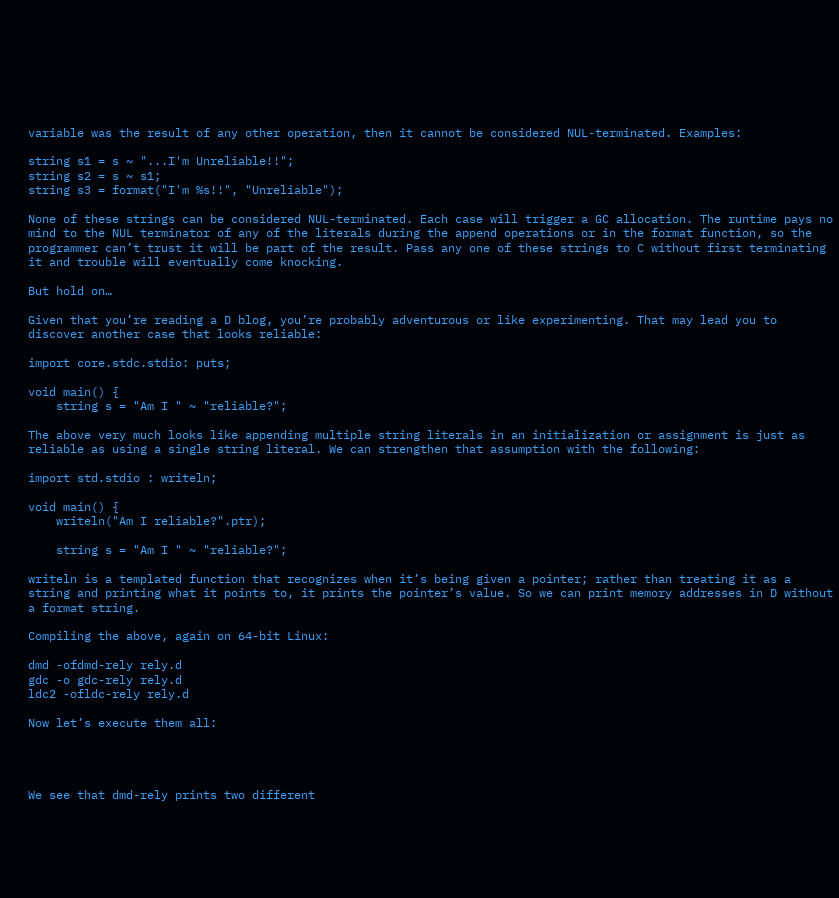variable was the result of any other operation, then it cannot be considered NUL-terminated. Examples:

string s1 = s ~ "...I'm Unreliable!!";
string s2 = s ~ s1;
string s3 = format("I'm %s!!", "Unreliable");

None of these strings can be considered NUL-terminated. Each case will trigger a GC allocation. The runtime pays no mind to the NUL terminator of any of the literals during the append operations or in the format function, so the programmer can’t trust it will be part of the result. Pass any one of these strings to C without first terminating it and trouble will eventually come knocking.

But hold on…

Given that you’re reading a D blog, you’re probably adventurous or like experimenting. That may lead you to discover another case that looks reliable:

import core.stdc.stdio: puts;

void main() {
    string s = "Am I " ~ "reliable?";

The above very much looks like appending multiple string literals in an initialization or assignment is just as reliable as using a single string literal. We can strengthen that assumption with the following:

import std.stdio : writeln;

void main() {
    writeln("Am I reliable?".ptr);

    string s = "Am I " ~ "reliable?";

writeln is a templated function that recognizes when it’s being given a pointer; rather than treating it as a string and printing what it points to, it prints the pointer’s value. So we can print memory addresses in D without a format string.

Compiling the above, again on 64-bit Linux:

dmd -ofdmd-rely rely.d
gdc -o gdc-rely rely.d
ldc2 -ofldc-rely rely.d

Now let’s execute them all:




We see that dmd-rely prints two different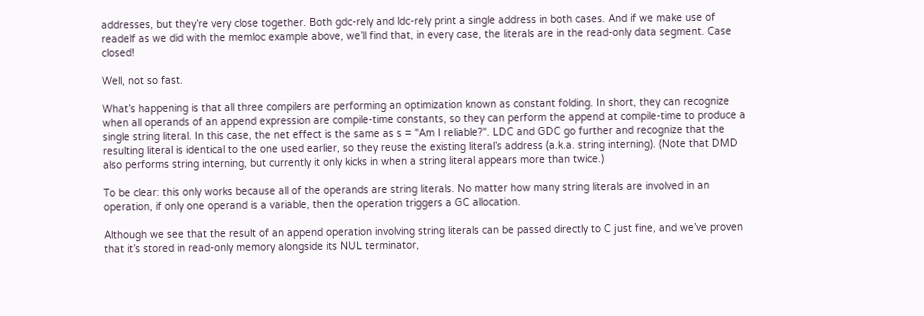addresses, but they’re very close together. Both gdc-rely and ldc-rely print a single address in both cases. And if we make use of readelf as we did with the memloc example above, we’ll find that, in every case, the literals are in the read-only data segment. Case closed!

Well, not so fast.

What’s happening is that all three compilers are performing an optimization known as constant folding. In short, they can recognize when all operands of an append expression are compile-time constants, so they can perform the append at compile-time to produce a single string literal. In this case, the net effect is the same as s = "Am I reliable?". LDC and GDC go further and recognize that the resulting literal is identical to the one used earlier, so they reuse the existing literal’s address (a.k.a. string interning). (Note that DMD also performs string interning, but currently it only kicks in when a string literal appears more than twice.)

To be clear: this only works because all of the operands are string literals. No matter how many string literals are involved in an operation, if only one operand is a variable, then the operation triggers a GC allocation.

Although we see that the result of an append operation involving string literals can be passed directly to C just fine, and we’ve proven that it’s stored in read-only memory alongside its NUL terminator,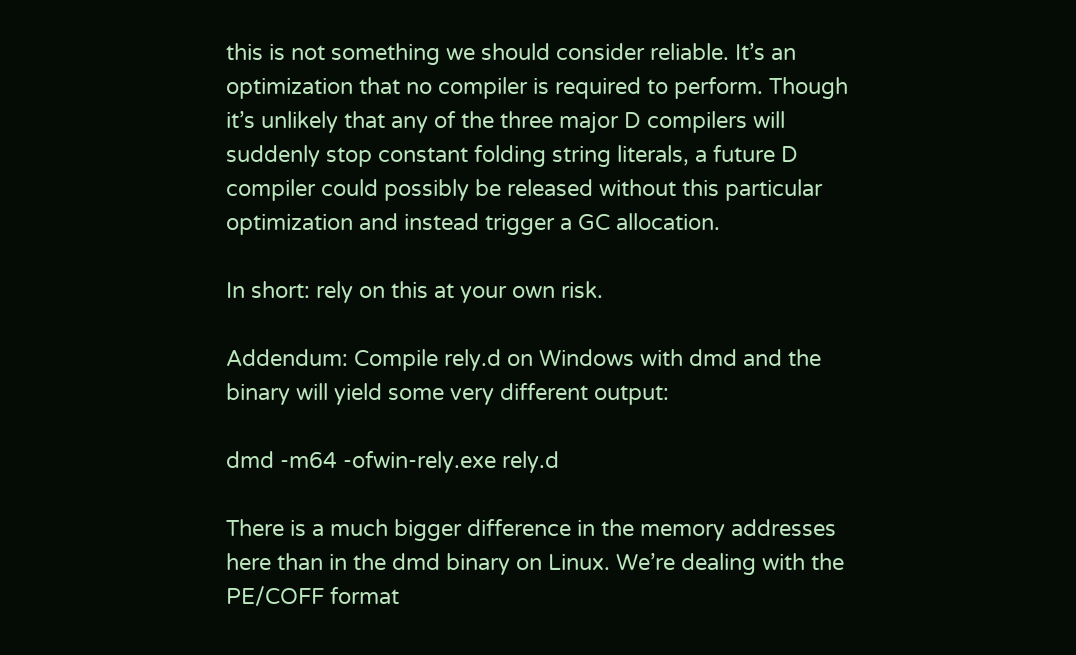this is not something we should consider reliable. It’s an optimization that no compiler is required to perform. Though it’s unlikely that any of the three major D compilers will suddenly stop constant folding string literals, a future D compiler could possibly be released without this particular optimization and instead trigger a GC allocation.

In short: rely on this at your own risk.

Addendum: Compile rely.d on Windows with dmd and the binary will yield some very different output:

dmd -m64 -ofwin-rely.exe rely.d

There is a much bigger difference in the memory addresses here than in the dmd binary on Linux. We’re dealing with the PE/COFF format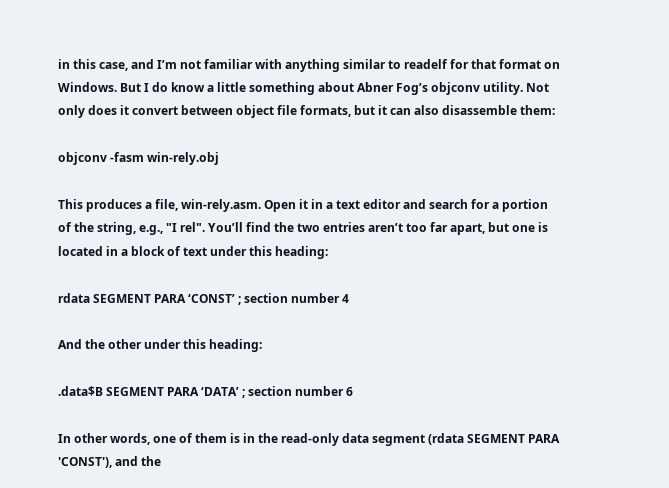in this case, and I’m not familiar with anything similar to readelf for that format on Windows. But I do know a little something about Abner Fog’s objconv utility. Not only does it convert between object file formats, but it can also disassemble them:

objconv -fasm win-rely.obj

This produces a file, win-rely.asm. Open it in a text editor and search for a portion of the string, e.g., "I rel". You’ll find the two entries aren’t too far apart, but one is located in a block of text under this heading:

rdata SEGMENT PARA ‘CONST’ ; section number 4

And the other under this heading:

.data$B SEGMENT PARA ‘DATA’ ; section number 6

In other words, one of them is in the read-only data segment (rdata SEGMENT PARA 'CONST'), and the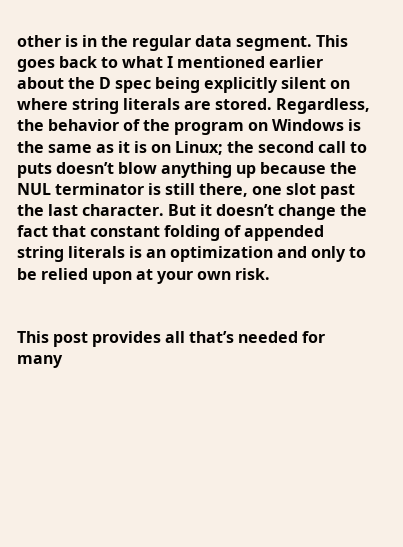other is in the regular data segment. This goes back to what I mentioned earlier about the D spec being explicitly silent on where string literals are stored. Regardless, the behavior of the program on Windows is the same as it is on Linux; the second call to puts doesn’t blow anything up because the NUL terminator is still there, one slot past the last character. But it doesn’t change the fact that constant folding of appended string literals is an optimization and only to be relied upon at your own risk.


This post provides all that’s needed for many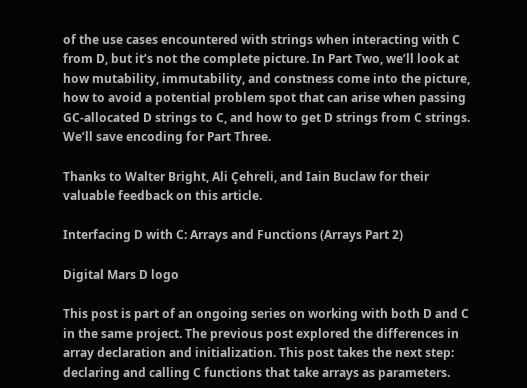of the use cases encountered with strings when interacting with C from D, but it’s not the complete picture. In Part Two, we’ll look at how mutability, immutability, and constness come into the picture, how to avoid a potential problem spot that can arise when passing GC-allocated D strings to C, and how to get D strings from C strings. We’ll save encoding for Part Three.

Thanks to Walter Bright, Ali Çehreli, and Iain Buclaw for their valuable feedback on this article.

Interfacing D with C: Arrays and Functions (Arrays Part 2)

Digital Mars D logo

This post is part of an ongoing series on working with both D and C in the same project. The previous post explored the differences in array declaration and initialization. This post takes the next step: declaring and calling C functions that take arrays as parameters.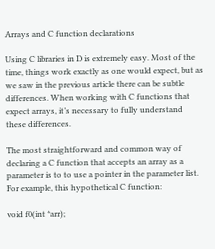Arrays and C function declarations

Using C libraries in D is extremely easy. Most of the time, things work exactly as one would expect, but as we saw in the previous article there can be subtle differences. When working with C functions that expect arrays, it’s necessary to fully understand these differences.

The most straightforward and common way of declaring a C function that accepts an array as a parameter is to to use a pointer in the parameter list. For example, this hypothetical C function:

void f0(int *arr);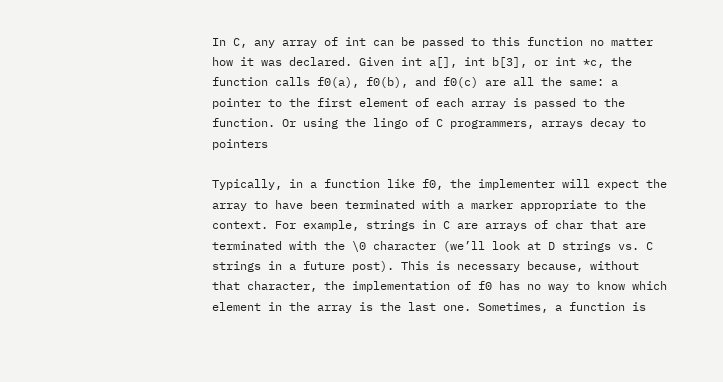In C, any array of int can be passed to this function no matter how it was declared. Given int a[], int b[3], or int *c, the function calls f0(a), f0(b), and f0(c) are all the same: a pointer to the first element of each array is passed to the function. Or using the lingo of C programmers, arrays decay to pointers

Typically, in a function like f0, the implementer will expect the array to have been terminated with a marker appropriate to the context. For example, strings in C are arrays of char that are terminated with the \0 character (we’ll look at D strings vs. C strings in a future post). This is necessary because, without that character, the implementation of f0 has no way to know which element in the array is the last one. Sometimes, a function is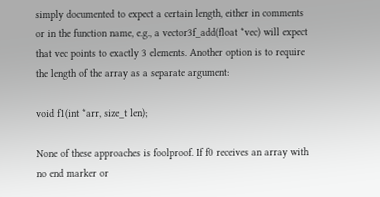simply documented to expect a certain length, either in comments or in the function name, e.g., a vector3f_add(float *vec) will expect that vec points to exactly 3 elements. Another option is to require the length of the array as a separate argument:

void f1(int *arr, size_t len);

None of these approaches is foolproof. If f0 receives an array with no end marker or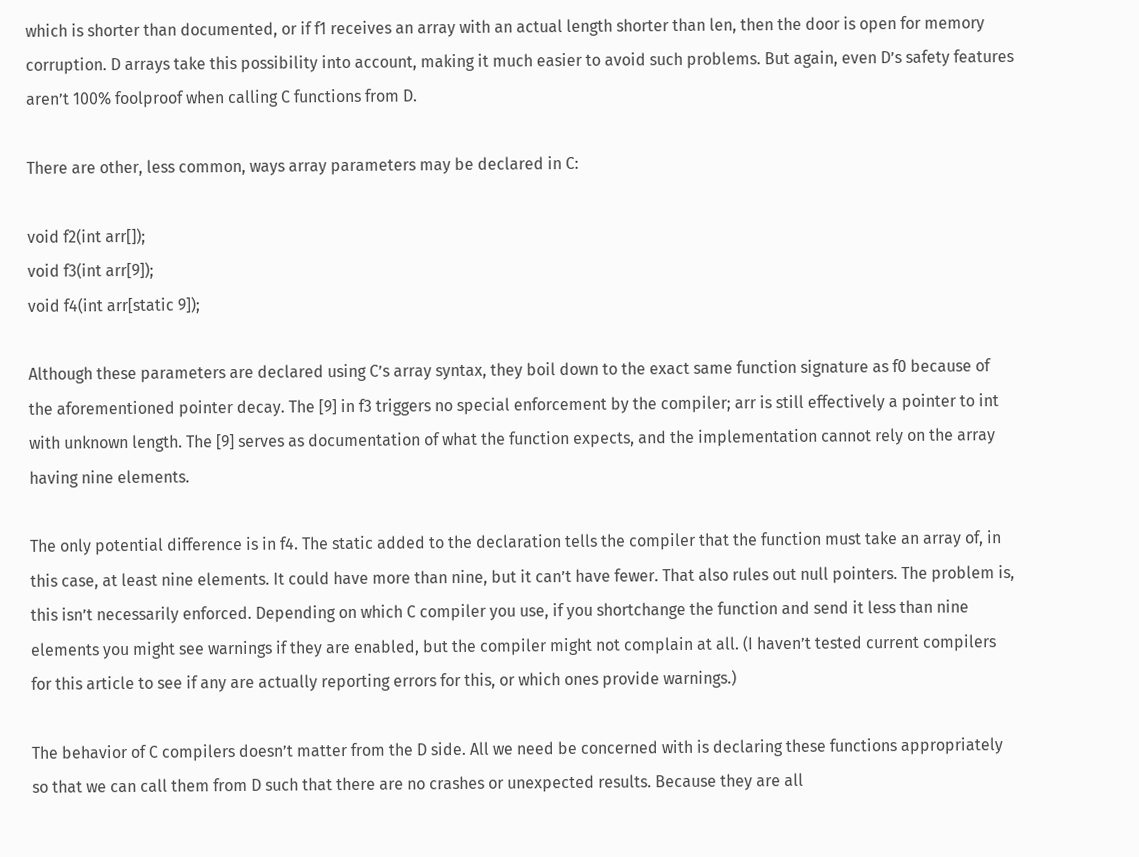which is shorter than documented, or if f1 receives an array with an actual length shorter than len, then the door is open for memory corruption. D arrays take this possibility into account, making it much easier to avoid such problems. But again, even D’s safety features aren’t 100% foolproof when calling C functions from D.

There are other, less common, ways array parameters may be declared in C:

void f2(int arr[]);
void f3(int arr[9]);
void f4(int arr[static 9]);

Although these parameters are declared using C’s array syntax, they boil down to the exact same function signature as f0 because of the aforementioned pointer decay. The [9] in f3 triggers no special enforcement by the compiler; arr is still effectively a pointer to int with unknown length. The [9] serves as documentation of what the function expects, and the implementation cannot rely on the array having nine elements.

The only potential difference is in f4. The static added to the declaration tells the compiler that the function must take an array of, in this case, at least nine elements. It could have more than nine, but it can’t have fewer. That also rules out null pointers. The problem is, this isn’t necessarily enforced. Depending on which C compiler you use, if you shortchange the function and send it less than nine elements you might see warnings if they are enabled, but the compiler might not complain at all. (I haven’t tested current compilers for this article to see if any are actually reporting errors for this, or which ones provide warnings.)

The behavior of C compilers doesn’t matter from the D side. All we need be concerned with is declaring these functions appropriately so that we can call them from D such that there are no crashes or unexpected results. Because they are all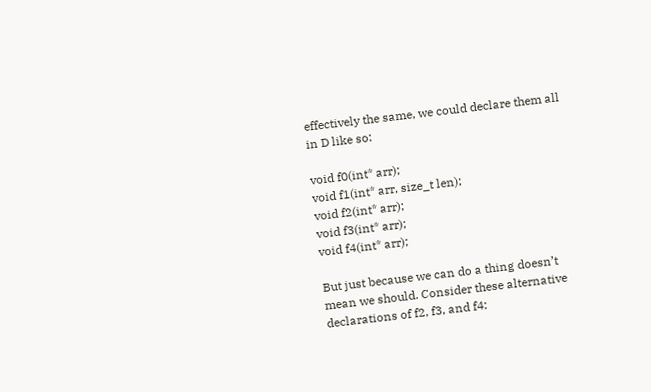effectively the same, we could declare them all in D like so:

void f0(int* arr);
void f1(int* arr, size_t len);
void f2(int* arr);
void f3(int* arr);
void f4(int* arr);

But just because we can do a thing doesn’t mean we should. Consider these alternative declarations of f2, f3, and f4: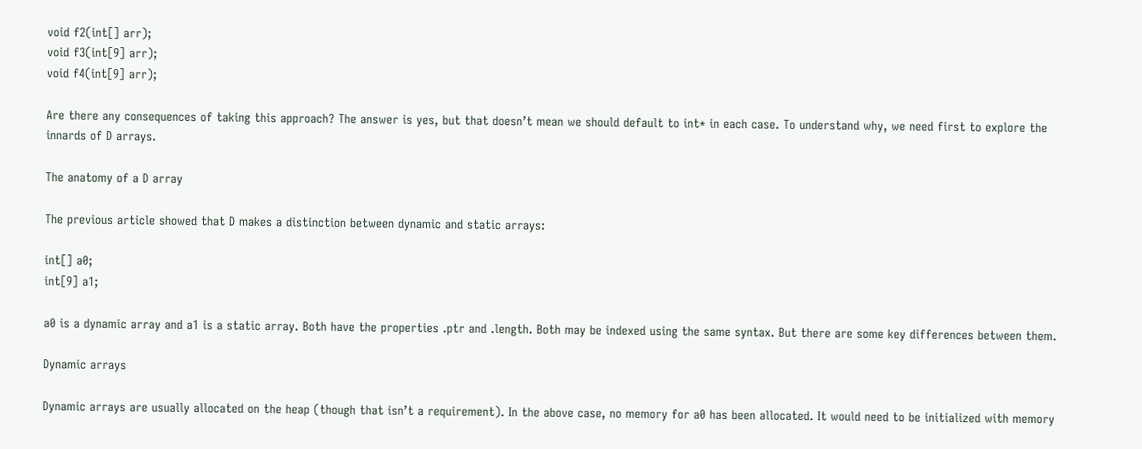void f2(int[] arr);
void f3(int[9] arr);
void f4(int[9] arr);

Are there any consequences of taking this approach? The answer is yes, but that doesn’t mean we should default to int* in each case. To understand why, we need first to explore the innards of D arrays.

The anatomy of a D array

The previous article showed that D makes a distinction between dynamic and static arrays:

int[] a0;
int[9] a1;

a0 is a dynamic array and a1 is a static array. Both have the properties .ptr and .length. Both may be indexed using the same syntax. But there are some key differences between them.

Dynamic arrays

Dynamic arrays are usually allocated on the heap (though that isn’t a requirement). In the above case, no memory for a0 has been allocated. It would need to be initialized with memory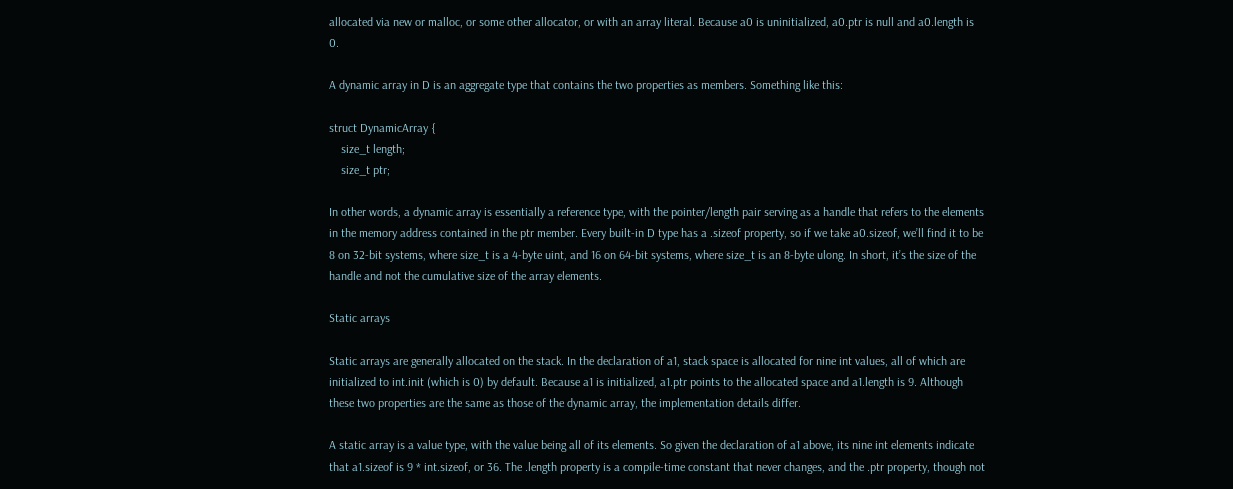allocated via new or malloc, or some other allocator, or with an array literal. Because a0 is uninitialized, a0.ptr is null and a0.length is 0.

A dynamic array in D is an aggregate type that contains the two properties as members. Something like this:

struct DynamicArray {
    size_t length;
    size_t ptr;

In other words, a dynamic array is essentially a reference type, with the pointer/length pair serving as a handle that refers to the elements in the memory address contained in the ptr member. Every built-in D type has a .sizeof property, so if we take a0.sizeof, we’ll find it to be 8 on 32-bit systems, where size_t is a 4-byte uint, and 16 on 64-bit systems, where size_t is an 8-byte ulong. In short, it’s the size of the handle and not the cumulative size of the array elements.

Static arrays

Static arrays are generally allocated on the stack. In the declaration of a1, stack space is allocated for nine int values, all of which are initialized to int.init (which is 0) by default. Because a1 is initialized, a1.ptr points to the allocated space and a1.length is 9. Although these two properties are the same as those of the dynamic array, the implementation details differ.

A static array is a value type, with the value being all of its elements. So given the declaration of a1 above, its nine int elements indicate that a1.sizeof is 9 * int.sizeof, or 36. The .length property is a compile-time constant that never changes, and the .ptr property, though not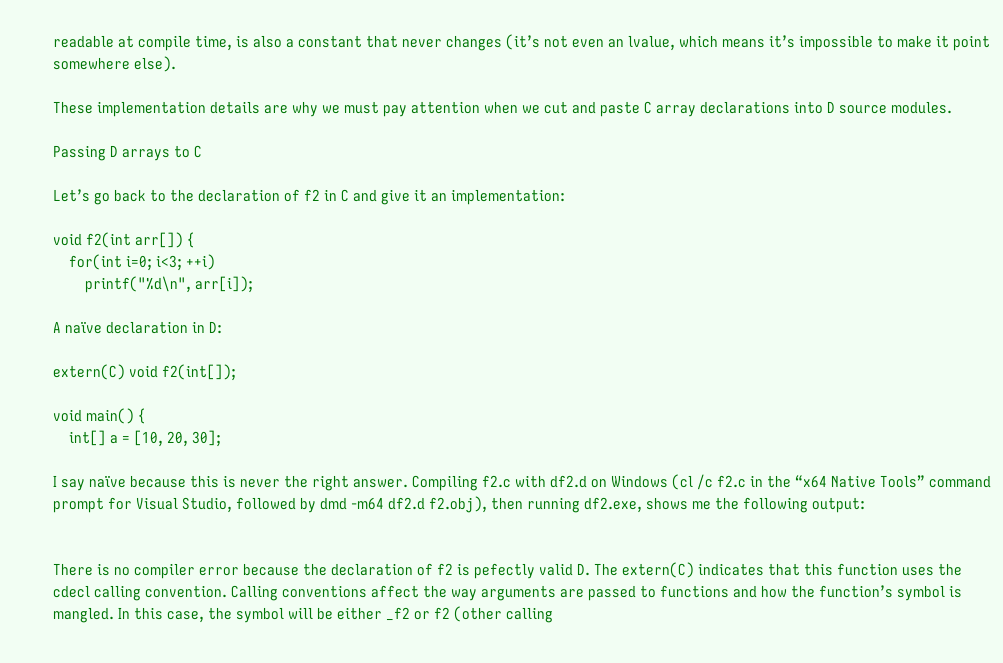readable at compile time, is also a constant that never changes (it’s not even an lvalue, which means it’s impossible to make it point somewhere else).

These implementation details are why we must pay attention when we cut and paste C array declarations into D source modules.

Passing D arrays to C

Let’s go back to the declaration of f2 in C and give it an implementation:

void f2(int arr[]) {
    for(int i=0; i<3; ++i)
        printf("%d\n", arr[i]);

A naïve declaration in D:

extern(C) void f2(int[]);

void main() {
    int[] a = [10, 20, 30];

I say naïve because this is never the right answer. Compiling f2.c with df2.d on Windows (cl /c f2.c in the “x64 Native Tools” command prompt for Visual Studio, followed by dmd -m64 df2.d f2.obj), then running df2.exe, shows me the following output:


There is no compiler error because the declaration of f2 is pefectly valid D. The extern(C) indicates that this function uses the cdecl calling convention. Calling conventions affect the way arguments are passed to functions and how the function’s symbol is mangled. In this case, the symbol will be either _f2 or f2 (other calling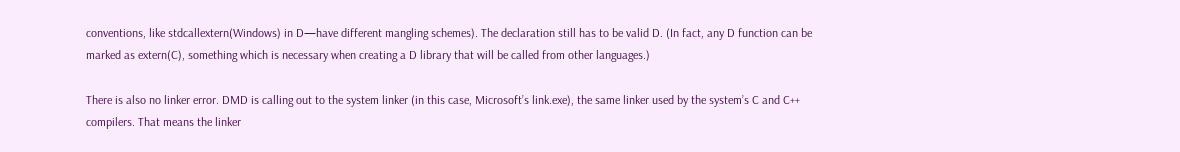conventions, like stdcallextern(Windows) in D—have different mangling schemes). The declaration still has to be valid D. (In fact, any D function can be marked as extern(C), something which is necessary when creating a D library that will be called from other languages.)

There is also no linker error. DMD is calling out to the system linker (in this case, Microsoft’s link.exe), the same linker used by the system’s C and C++ compilers. That means the linker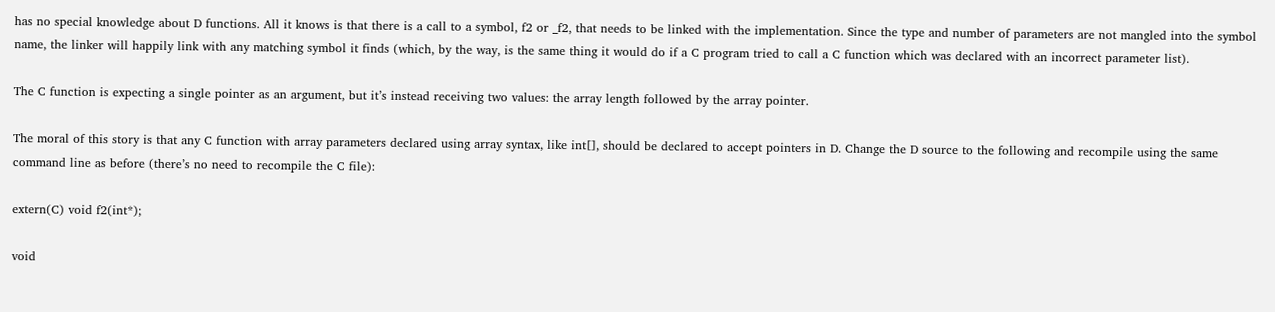has no special knowledge about D functions. All it knows is that there is a call to a symbol, f2 or _f2, that needs to be linked with the implementation. Since the type and number of parameters are not mangled into the symbol name, the linker will happily link with any matching symbol it finds (which, by the way, is the same thing it would do if a C program tried to call a C function which was declared with an incorrect parameter list).

The C function is expecting a single pointer as an argument, but it’s instead receiving two values: the array length followed by the array pointer.

The moral of this story is that any C function with array parameters declared using array syntax, like int[], should be declared to accept pointers in D. Change the D source to the following and recompile using the same command line as before (there’s no need to recompile the C file):

extern(C) void f2(int*);

void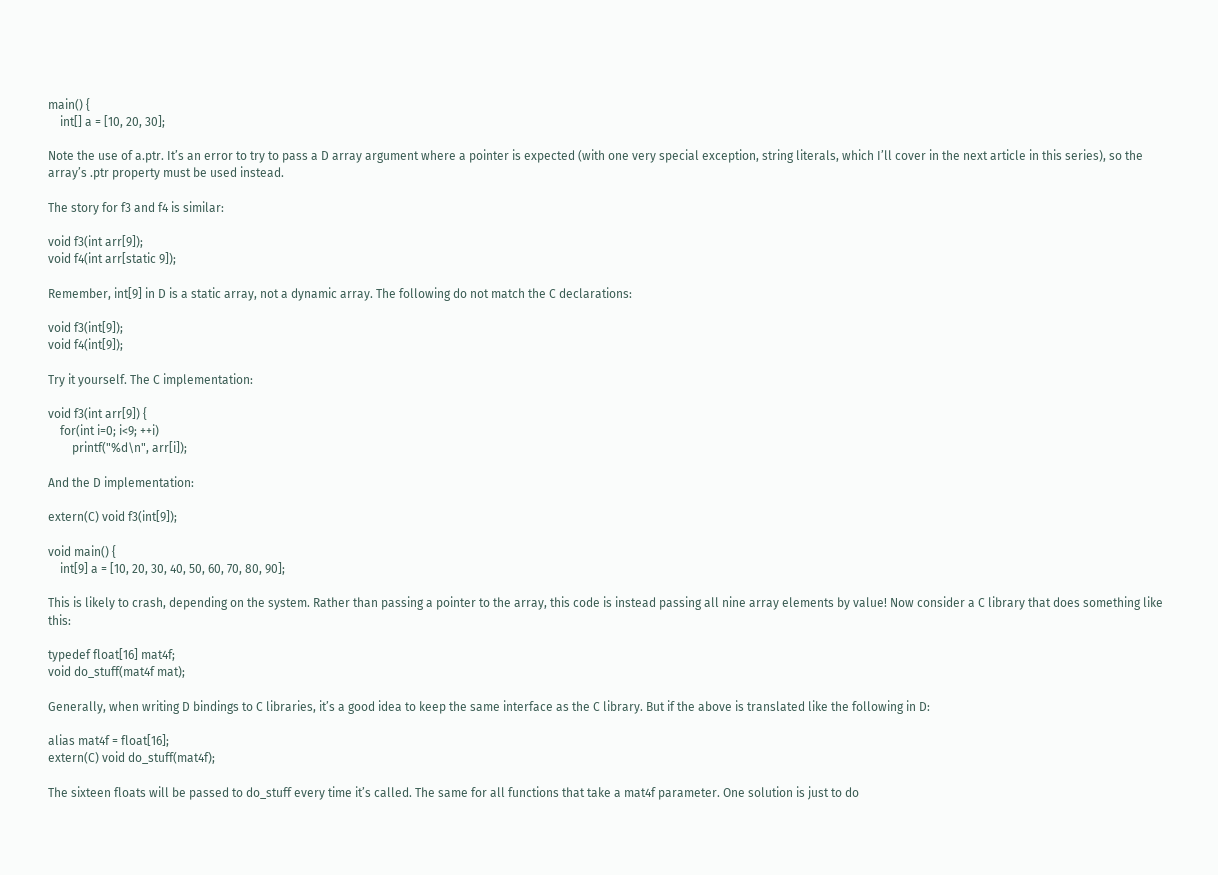main() {
    int[] a = [10, 20, 30];

Note the use of a.ptr. It’s an error to try to pass a D array argument where a pointer is expected (with one very special exception, string literals, which I’ll cover in the next article in this series), so the array’s .ptr property must be used instead.

The story for f3 and f4 is similar:

void f3(int arr[9]);
void f4(int arr[static 9]);

Remember, int[9] in D is a static array, not a dynamic array. The following do not match the C declarations:

void f3(int[9]);
void f4(int[9]);

Try it yourself. The C implementation:

void f3(int arr[9]) {
    for(int i=0; i<9; ++i)
        printf("%d\n", arr[i]);

And the D implementation:

extern(C) void f3(int[9]);

void main() {
    int[9] a = [10, 20, 30, 40, 50, 60, 70, 80, 90];

This is likely to crash, depending on the system. Rather than passing a pointer to the array, this code is instead passing all nine array elements by value! Now consider a C library that does something like this:

typedef float[16] mat4f;
void do_stuff(mat4f mat);

Generally, when writing D bindings to C libraries, it’s a good idea to keep the same interface as the C library. But if the above is translated like the following in D:

alias mat4f = float[16];
extern(C) void do_stuff(mat4f);

The sixteen floats will be passed to do_stuff every time it’s called. The same for all functions that take a mat4f parameter. One solution is just to do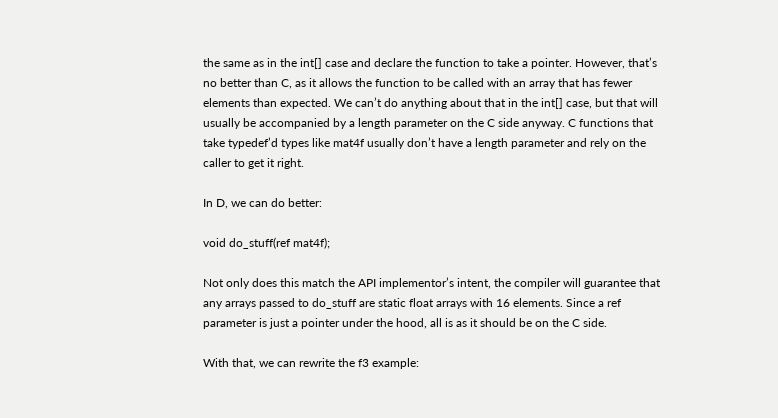the same as in the int[] case and declare the function to take a pointer. However, that’s no better than C, as it allows the function to be called with an array that has fewer elements than expected. We can’t do anything about that in the int[] case, but that will usually be accompanied by a length parameter on the C side anyway. C functions that take typedef’d types like mat4f usually don’t have a length parameter and rely on the caller to get it right.

In D, we can do better:

void do_stuff(ref mat4f);

Not only does this match the API implementor’s intent, the compiler will guarantee that any arrays passed to do_stuff are static float arrays with 16 elements. Since a ref parameter is just a pointer under the hood, all is as it should be on the C side.

With that, we can rewrite the f3 example: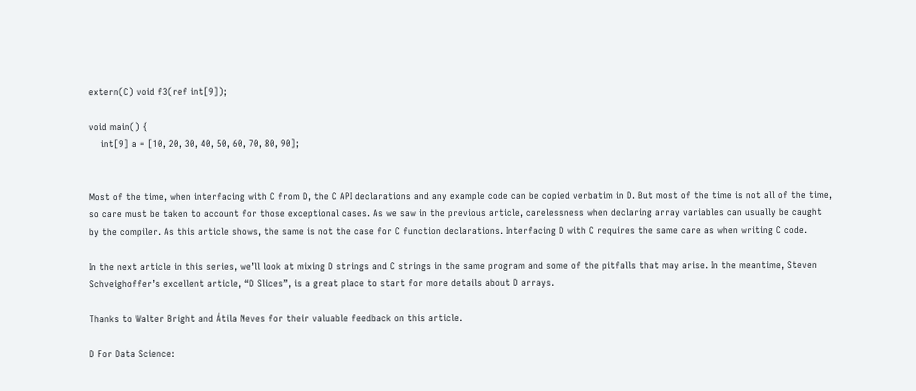extern(C) void f3(ref int[9]);

void main() {
    int[9] a = [10, 20, 30, 40, 50, 60, 70, 80, 90];


Most of the time, when interfacing with C from D, the C API declarations and any example code can be copied verbatim in D. But most of the time is not all of the time, so care must be taken to account for those exceptional cases. As we saw in the previous article, carelessness when declaring array variables can usually be caught by the compiler. As this article shows, the same is not the case for C function declarations. Interfacing D with C requires the same care as when writing C code.

In the next article in this series, we’ll look at mixing D strings and C strings in the same program and some of the pitfalls that may arise. In the meantime, Steven Schveighoffer’s excellent article, “D Slices”, is a great place to start for more details about D arrays.

Thanks to Walter Bright and Átila Neves for their valuable feedback on this article.

D For Data Science: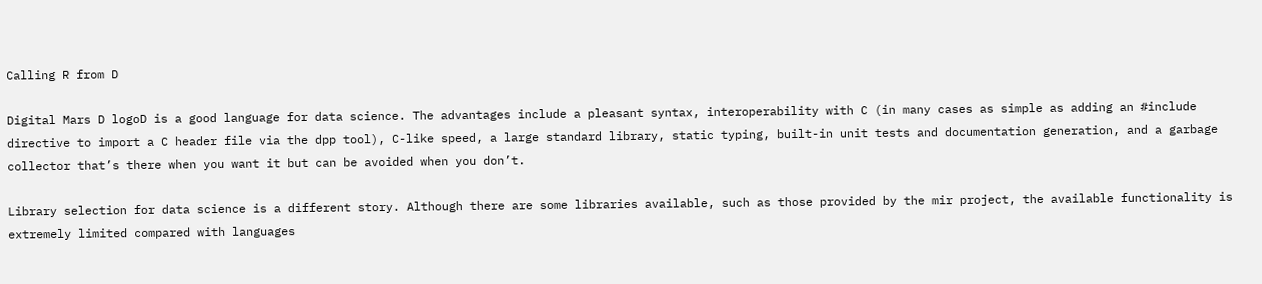Calling R from D

Digital Mars D logoD is a good language for data science. The advantages include a pleasant syntax, interoperability with C (in many cases as simple as adding an #include directive to import a C header file via the dpp tool), C-like speed, a large standard library, static typing, built-in unit tests and documentation generation, and a garbage collector that’s there when you want it but can be avoided when you don’t.

Library selection for data science is a different story. Although there are some libraries available, such as those provided by the mir project, the available functionality is extremely limited compared with languages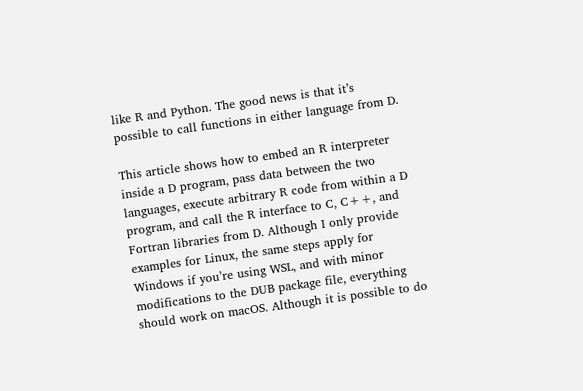like R and Python. The good news is that it’s possible to call functions in either language from D.

This article shows how to embed an R interpreter inside a D program, pass data between the two languages, execute arbitrary R code from within a D program, and call the R interface to C, C++, and Fortran libraries from D. Although I only provide examples for Linux, the same steps apply for Windows if you’re using WSL, and with minor modifications to the DUB package file, everything should work on macOS. Although it is possible to do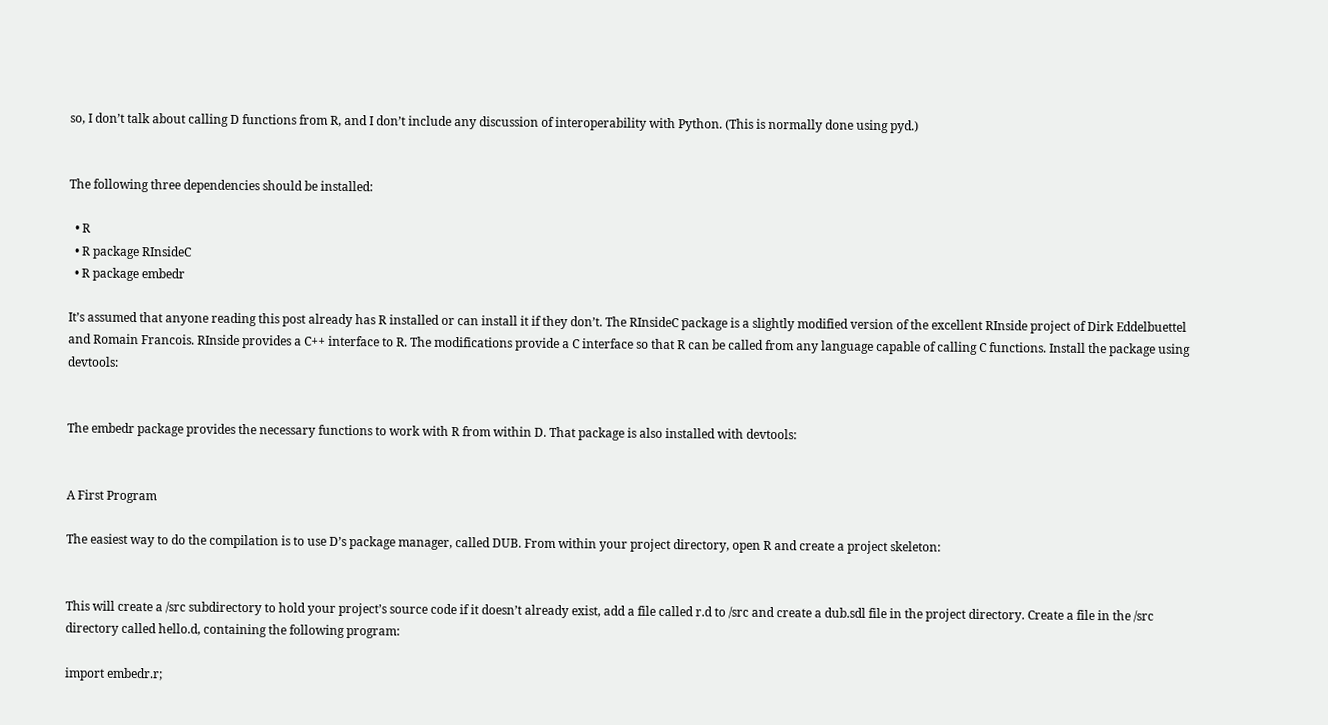so, I don’t talk about calling D functions from R, and I don’t include any discussion of interoperability with Python. (This is normally done using pyd.)


The following three dependencies should be installed:

  • R
  • R package RInsideC
  • R package embedr

It’s assumed that anyone reading this post already has R installed or can install it if they don’t. The RInsideC package is a slightly modified version of the excellent RInside project of Dirk Eddelbuettel and Romain Francois. RInside provides a C++ interface to R. The modifications provide a C interface so that R can be called from any language capable of calling C functions. Install the package using devtools:


The embedr package provides the necessary functions to work with R from within D. That package is also installed with devtools:


A First Program

The easiest way to do the compilation is to use D’s package manager, called DUB. From within your project directory, open R and create a project skeleton:


This will create a /src subdirectory to hold your project’s source code if it doesn’t already exist, add a file called r.d to /src and create a dub.sdl file in the project directory. Create a file in the /src directory called hello.d, containing the following program:

import embedr.r;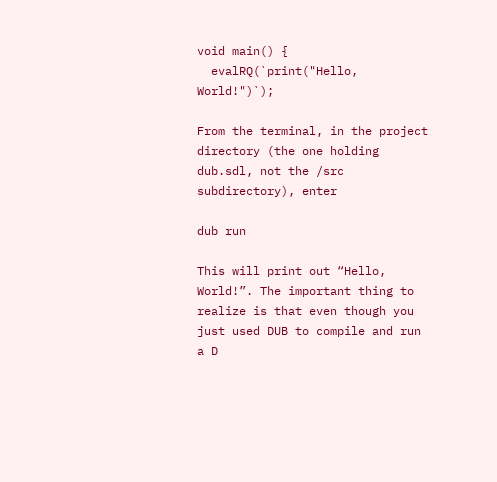void main() {
  evalRQ(`print("Hello, World!")`);

From the terminal, in the project directory (the one holding dub.sdl, not the /src subdirectory), enter

dub run

This will print out “Hello, World!”. The important thing to realize is that even though you just used DUB to compile and run a D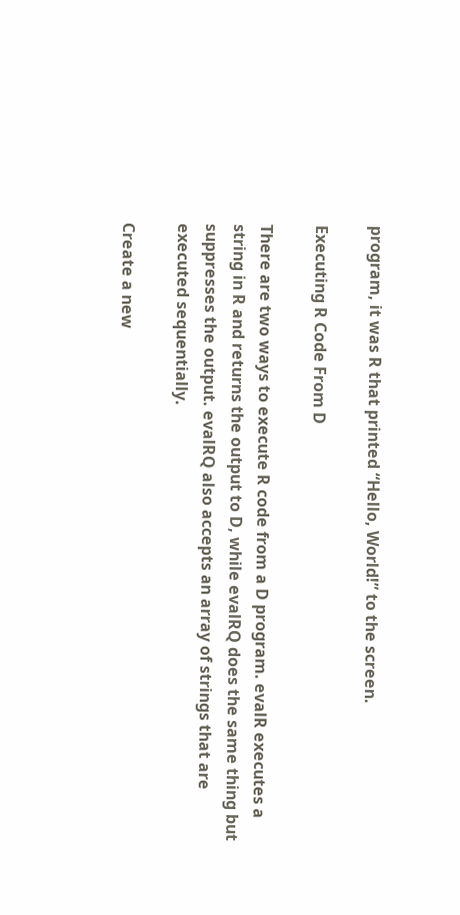program, it was R that printed “Hello, World!” to the screen.

Executing R Code From D

There are two ways to execute R code from a D program. evalR executes a string in R and returns the output to D, while evalRQ does the same thing but suppresses the output. evalRQ also accepts an array of strings that are executed sequentially.

Create a new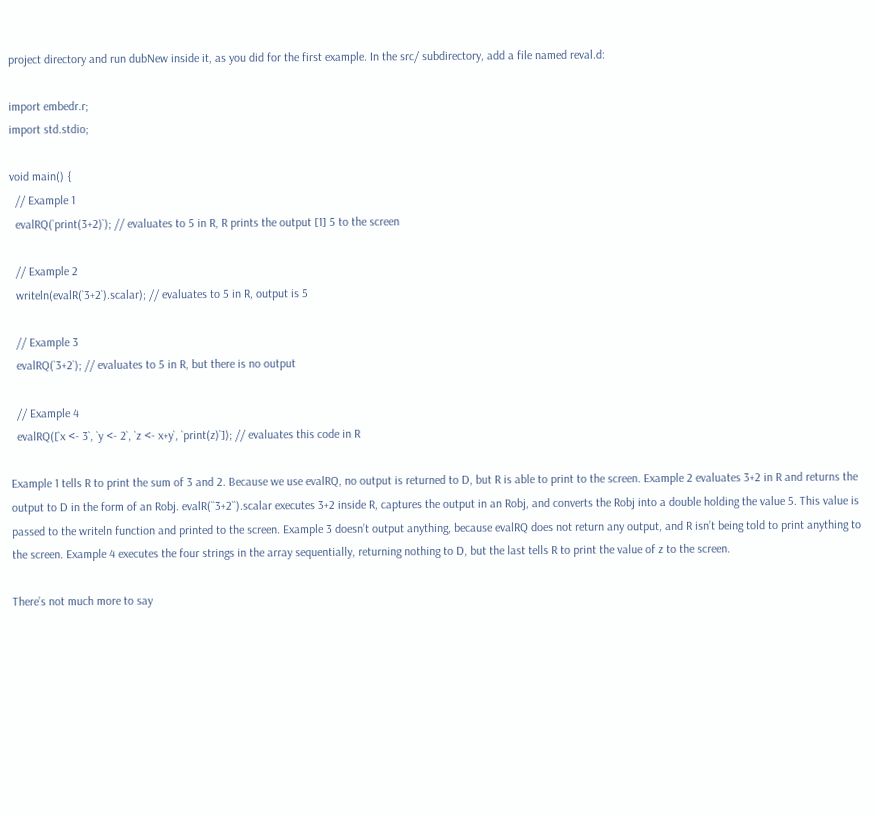project directory and run dubNew inside it, as you did for the first example. In the src/ subdirectory, add a file named reval.d:

import embedr.r;
import std.stdio;

void main() {
  // Example 1
  evalRQ(`print(3+2)`); // evaluates to 5 in R, R prints the output [1] 5 to the screen

  // Example 2
  writeln(evalR(`3+2`).scalar); // evaluates to 5 in R, output is 5

  // Example 3
  evalRQ(`3+2`); // evaluates to 5 in R, but there is no output

  // Example 4
  evalRQ([`x <- 3`, `y <- 2`, `z <- x+y`, `print(z)`]); // evaluates this code in R

Example 1 tells R to print the sum of 3 and 2. Because we use evalRQ, no output is returned to D, but R is able to print to the screen. Example 2 evaluates 3+2 in R and returns the output to D in the form of an Robj. evalR(``3+2``).scalar executes 3+2 inside R, captures the output in an Robj, and converts the Robj into a double holding the value 5. This value is passed to the writeln function and printed to the screen. Example 3 doesn’t output anything, because evalRQ does not return any output, and R isn’t being told to print anything to the screen. Example 4 executes the four strings in the array sequentially, returning nothing to D, but the last tells R to print the value of z to the screen.

There’s not much more to say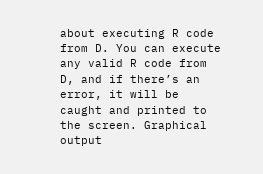about executing R code from D. You can execute any valid R code from D, and if there’s an error, it will be caught and printed to the screen. Graphical output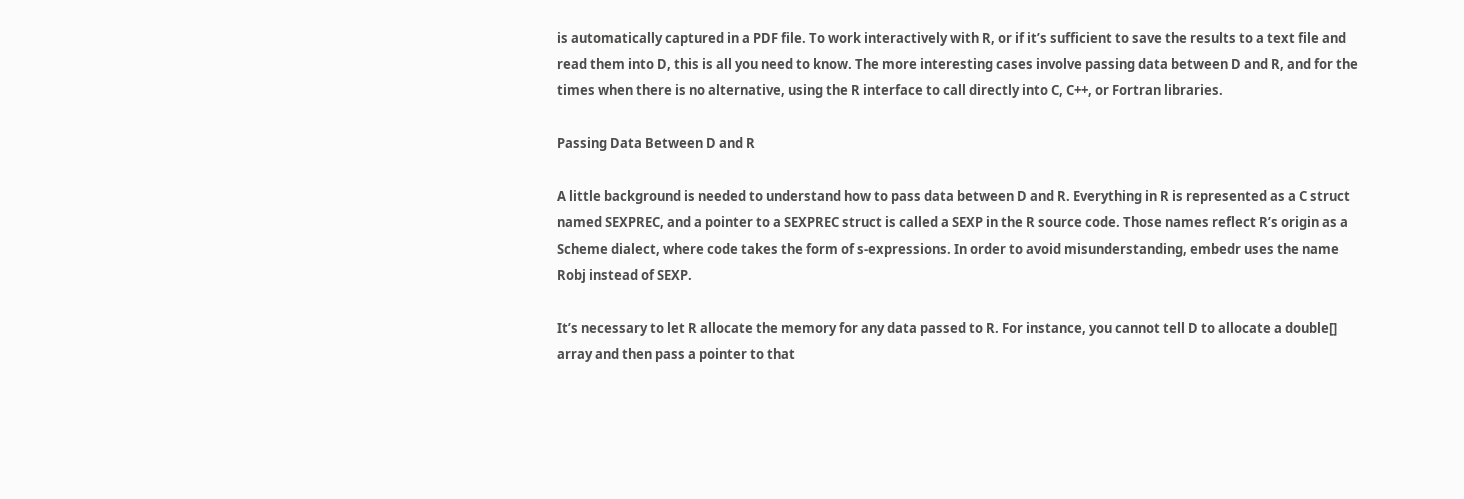is automatically captured in a PDF file. To work interactively with R, or if it’s sufficient to save the results to a text file and read them into D, this is all you need to know. The more interesting cases involve passing data between D and R, and for the times when there is no alternative, using the R interface to call directly into C, C++, or Fortran libraries.

Passing Data Between D and R

A little background is needed to understand how to pass data between D and R. Everything in R is represented as a C struct named SEXPREC, and a pointer to a SEXPREC struct is called a SEXP in the R source code. Those names reflect R’s origin as a Scheme dialect, where code takes the form of s-expressions. In order to avoid misunderstanding, embedr uses the name Robj instead of SEXP.

It’s necessary to let R allocate the memory for any data passed to R. For instance, you cannot tell D to allocate a double[] array and then pass a pointer to that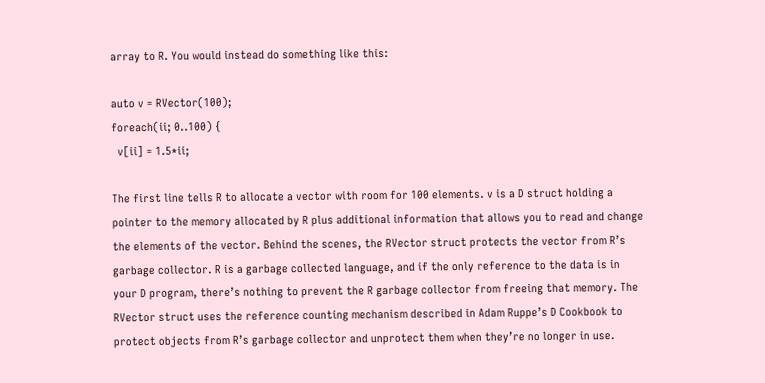array to R. You would instead do something like this:

auto v = RVector(100);
foreach(ii; 0..100) {
  v[ii] = 1.5*ii;

The first line tells R to allocate a vector with room for 100 elements. v is a D struct holding a pointer to the memory allocated by R plus additional information that allows you to read and change the elements of the vector. Behind the scenes, the RVector struct protects the vector from R’s garbage collector. R is a garbage collected language, and if the only reference to the data is in your D program, there’s nothing to prevent the R garbage collector from freeing that memory. The RVector struct uses the reference counting mechanism described in Adam Ruppe’s D Cookbook to protect objects from R’s garbage collector and unprotect them when they’re no longer in use.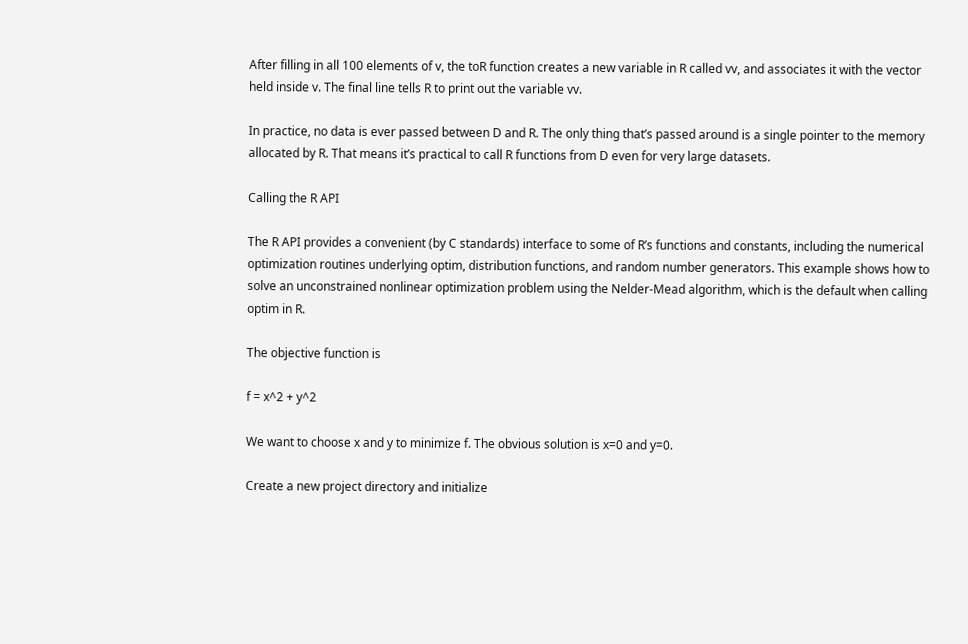After filling in all 100 elements of v, the toR function creates a new variable in R called vv, and associates it with the vector held inside v. The final line tells R to print out the variable vv.

In practice, no data is ever passed between D and R. The only thing that’s passed around is a single pointer to the memory allocated by R. That means it’s practical to call R functions from D even for very large datasets.

Calling the R API

The R API provides a convenient (by C standards) interface to some of R’s functions and constants, including the numerical optimization routines underlying optim, distribution functions, and random number generators. This example shows how to solve an unconstrained nonlinear optimization problem using the Nelder-Mead algorithm, which is the default when calling optim in R.

The objective function is

f = x^2 + y^2

We want to choose x and y to minimize f. The obvious solution is x=0 and y=0.

Create a new project directory and initialize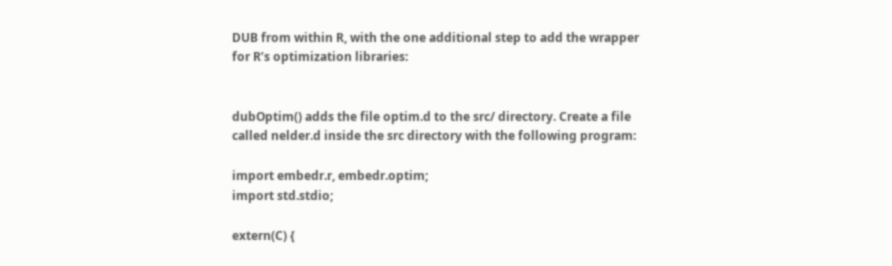DUB from within R, with the one additional step to add the wrapper for R’s optimization libraries:


dubOptim() adds the file optim.d to the src/ directory. Create a file called nelder.d inside the src directory with the following program:

import embedr.r, embedr.optim;
import std.stdio;

extern(C) {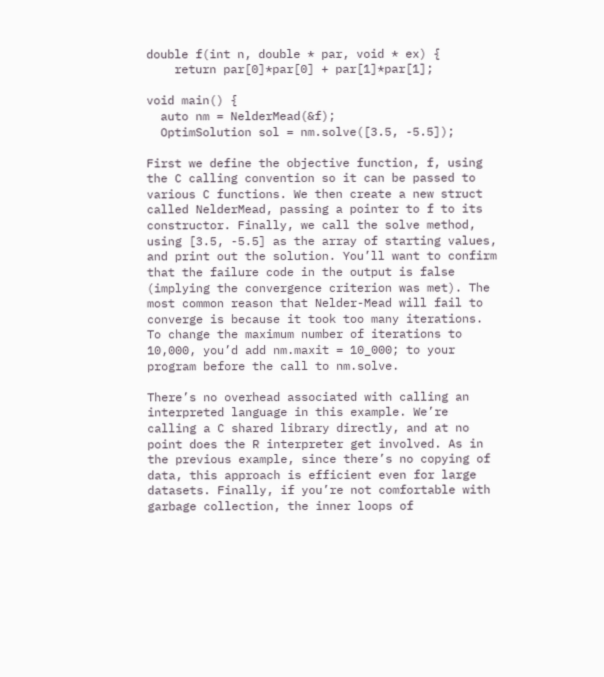double f(int n, double * par, void * ex) {
    return par[0]*par[0] + par[1]*par[1];

void main() {
  auto nm = NelderMead(&f);
  OptimSolution sol = nm.solve([3.5, -5.5]);

First we define the objective function, f, using the C calling convention so it can be passed to various C functions. We then create a new struct called NelderMead, passing a pointer to f to its constructor. Finally, we call the solve method, using [3.5, -5.5] as the array of starting values, and print out the solution. You’ll want to confirm that the failure code in the output is false (implying the convergence criterion was met). The most common reason that Nelder-Mead will fail to converge is because it took too many iterations. To change the maximum number of iterations to 10,000, you’d add nm.maxit = 10_000; to your program before the call to nm.solve.

There’s no overhead associated with calling an interpreted language in this example. We’re calling a C shared library directly, and at no point does the R interpreter get involved. As in the previous example, since there’s no copying of data, this approach is efficient even for large datasets. Finally, if you’re not comfortable with garbage collection, the inner loops of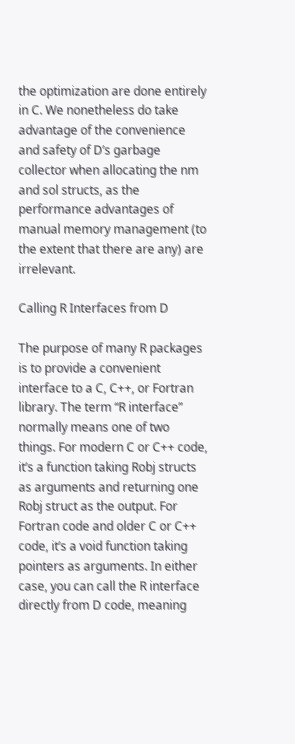the optimization are done entirely in C. We nonetheless do take advantage of the convenience and safety of D’s garbage collector when allocating the nm and sol structs, as the performance advantages of manual memory management (to the extent that there are any) are irrelevant.

Calling R Interfaces from D

The purpose of many R packages is to provide a convenient interface to a C, C++, or Fortran library. The term “R interface” normally means one of two things. For modern C or C++ code, it’s a function taking Robj structs as arguments and returning one Robj struct as the output. For Fortran code and older C or C++ code, it’s a void function taking pointers as arguments. In either case, you can call the R interface directly from D code, meaning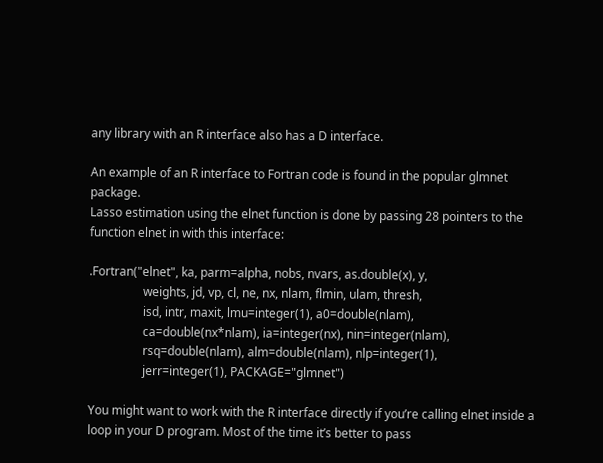any library with an R interface also has a D interface.

An example of an R interface to Fortran code is found in the popular glmnet package.
Lasso estimation using the elnet function is done by passing 28 pointers to the function elnet in with this interface:

.Fortran("elnet", ka, parm=alpha, nobs, nvars, as.double(x), y,
                  weights, jd, vp, cl, ne, nx, nlam, flmin, ulam, thresh,
                  isd, intr, maxit, lmu=integer(1), a0=double(nlam),
                  ca=double(nx*nlam), ia=integer(nx), nin=integer(nlam),
                  rsq=double(nlam), alm=double(nlam), nlp=integer(1),
                  jerr=integer(1), PACKAGE="glmnet")

You might want to work with the R interface directly if you’re calling elnet inside a loop in your D program. Most of the time it’s better to pass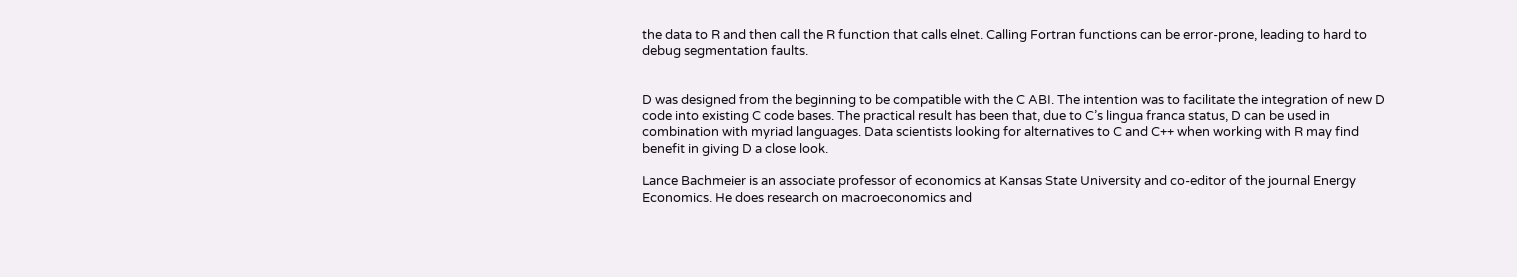the data to R and then call the R function that calls elnet. Calling Fortran functions can be error-prone, leading to hard to debug segmentation faults.


D was designed from the beginning to be compatible with the C ABI. The intention was to facilitate the integration of new D code into existing C code bases. The practical result has been that, due to C’s lingua franca status, D can be used in combination with myriad languages. Data scientists looking for alternatives to C and C++ when working with R may find benefit in giving D a close look.

Lance Bachmeier is an associate professor of economics at Kansas State University and co-editor of the journal Energy Economics. He does research on macroeconomics and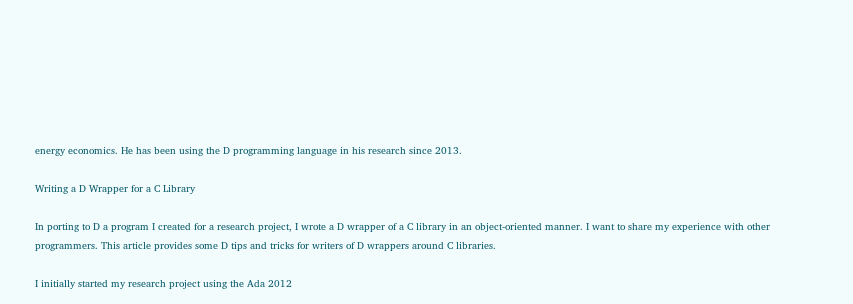energy economics. He has been using the D programming language in his research since 2013.

Writing a D Wrapper for a C Library

In porting to D a program I created for a research project, I wrote a D wrapper of a C library in an object-oriented manner. I want to share my experience with other programmers. This article provides some D tips and tricks for writers of D wrappers around C libraries.

I initially started my research project using the Ada 2012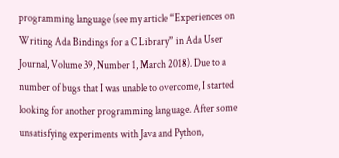programming language (see my article “Experiences on Writing Ada Bindings for a C Library” in Ada User Journal, Volume 39, Number 1, March 2018). Due to a number of bugs that I was unable to overcome, I started looking for another programming language. After some unsatisfying experiments with Java and Python,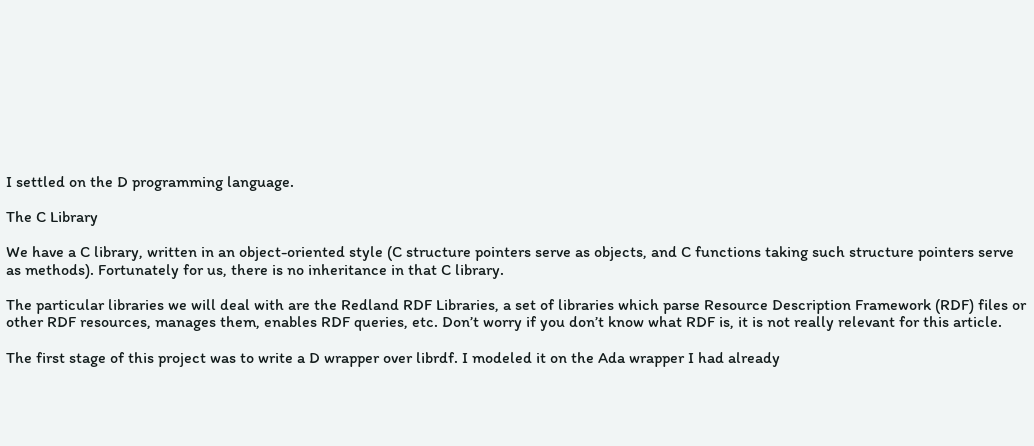I settled on the D programming language.

The C Library

We have a C library, written in an object-oriented style (C structure pointers serve as objects, and C functions taking such structure pointers serve as methods). Fortunately for us, there is no inheritance in that C library.

The particular libraries we will deal with are the Redland RDF Libraries, a set of libraries which parse Resource Description Framework (RDF) files or other RDF resources, manages them, enables RDF queries, etc. Don’t worry if you don’t know what RDF is, it is not really relevant for this article.

The first stage of this project was to write a D wrapper over librdf. I modeled it on the Ada wrapper I had already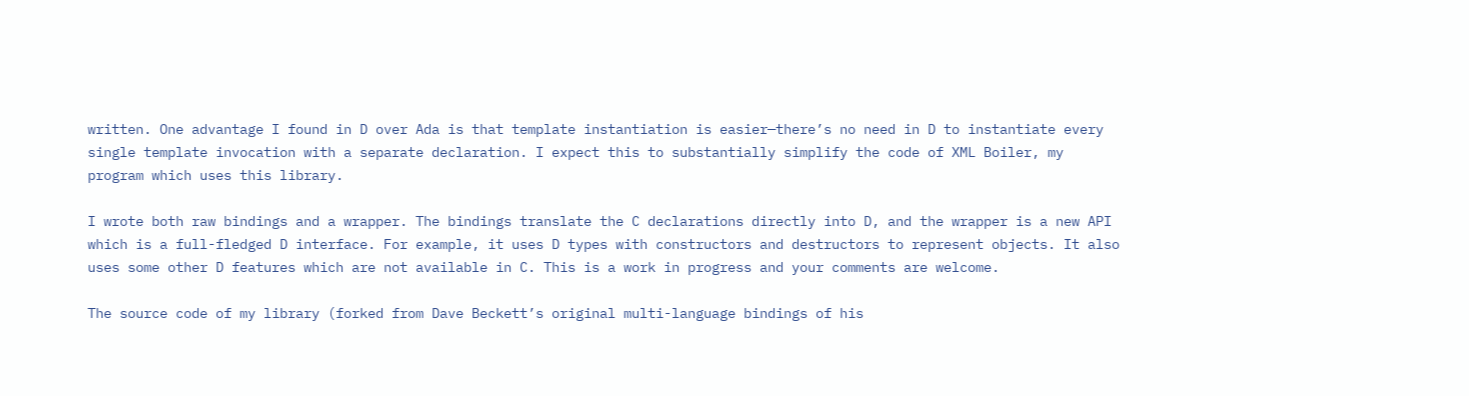written. One advantage I found in D over Ada is that template instantiation is easier—there’s no need in D to instantiate every single template invocation with a separate declaration. I expect this to substantially simplify the code of XML Boiler, my program which uses this library.

I wrote both raw bindings and a wrapper. The bindings translate the C declarations directly into D, and the wrapper is a new API which is a full-fledged D interface. For example, it uses D types with constructors and destructors to represent objects. It also uses some other D features which are not available in C. This is a work in progress and your comments are welcome.

The source code of my library (forked from Dave Beckett’s original multi-language bindings of his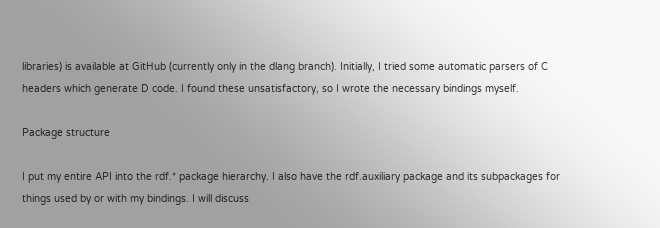libraries) is available at GitHub (currently only in the dlang branch). Initially, I tried some automatic parsers of C headers which generate D code. I found these unsatisfactory, so I wrote the necessary bindings myself.

Package structure

I put my entire API into the rdf.* package hierarchy. I also have the rdf.auxiliary package and its subpackages for things used by or with my bindings. I will discuss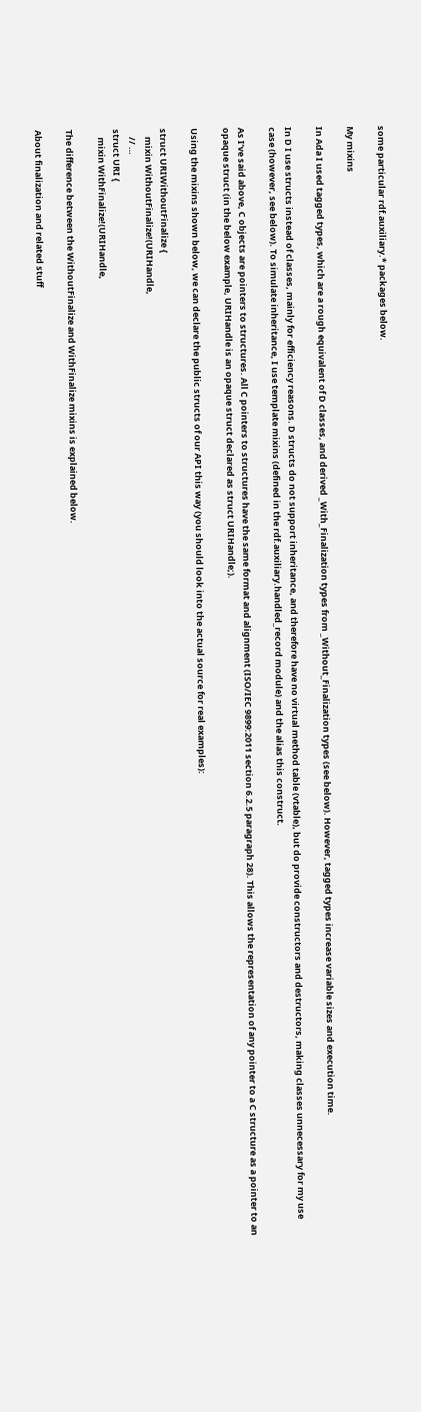some particular rdf.auxiliary.* packages below.

My mixins

In Ada I used tagged types, which are a rough equivalent of D classes, and derived _With_Finalization types from _Without_Finalization types (see below). However, tagged types increase variable sizes and execution time.

In D I use structs instead of classes, mainly for efficiency reasons. D structs do not support inheritance, and therefore have no virtual method table (vtable), but do provide constructors and destructors, making classes unnecessary for my use case (however, see below). To simulate inheritance, I use template mixins (defined in the rdf.auxiliary.handled_record module) and the alias this construct.

As I’ve said above, C objects are pointers to structures. All C pointers to structures have the same format and alignment (ISO/IEC 9899:2011 section 6.2.5 paragraph 28). This allows the representation of any pointer to a C structure as a pointer to an opaque struct (in the below example, URIHandle is an opaque struct declared as struct URIHandle;).

Using the mixins shown below, we can declare the public structs of our API this way (you should look into the actual source for real examples):

struct URIWithoutFinalize {
    mixin WithoutFinalize!(URIHandle,
    // …
struct URI {
    mixin WithFinalize!(URIHandle,

The difference between the WithoutFinalize and WithFinalize mixins is explained below.

About finalization and related stuff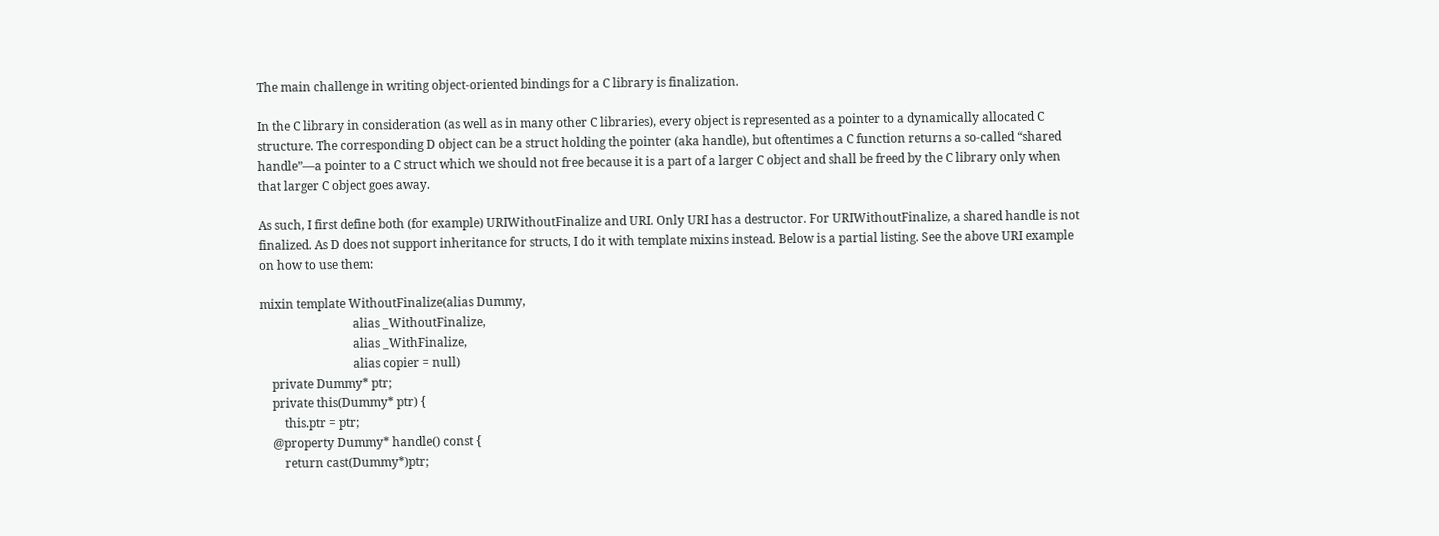The main challenge in writing object-oriented bindings for a C library is finalization.

In the C library in consideration (as well as in many other C libraries), every object is represented as a pointer to a dynamically allocated C structure. The corresponding D object can be a struct holding the pointer (aka handle), but oftentimes a C function returns a so-called “shared handle”—a pointer to a C struct which we should not free because it is a part of a larger C object and shall be freed by the C library only when that larger C object goes away.

As such, I first define both (for example) URIWithoutFinalize and URI. Only URI has a destructor. For URIWithoutFinalize, a shared handle is not finalized. As D does not support inheritance for structs, I do it with template mixins instead. Below is a partial listing. See the above URI example on how to use them:

mixin template WithoutFinalize(alias Dummy,
                               alias _WithoutFinalize,
                               alias _WithFinalize,
                               alias copier = null)
    private Dummy* ptr;
    private this(Dummy* ptr) {
        this.ptr = ptr;
    @property Dummy* handle() const {
        return cast(Dummy*)ptr;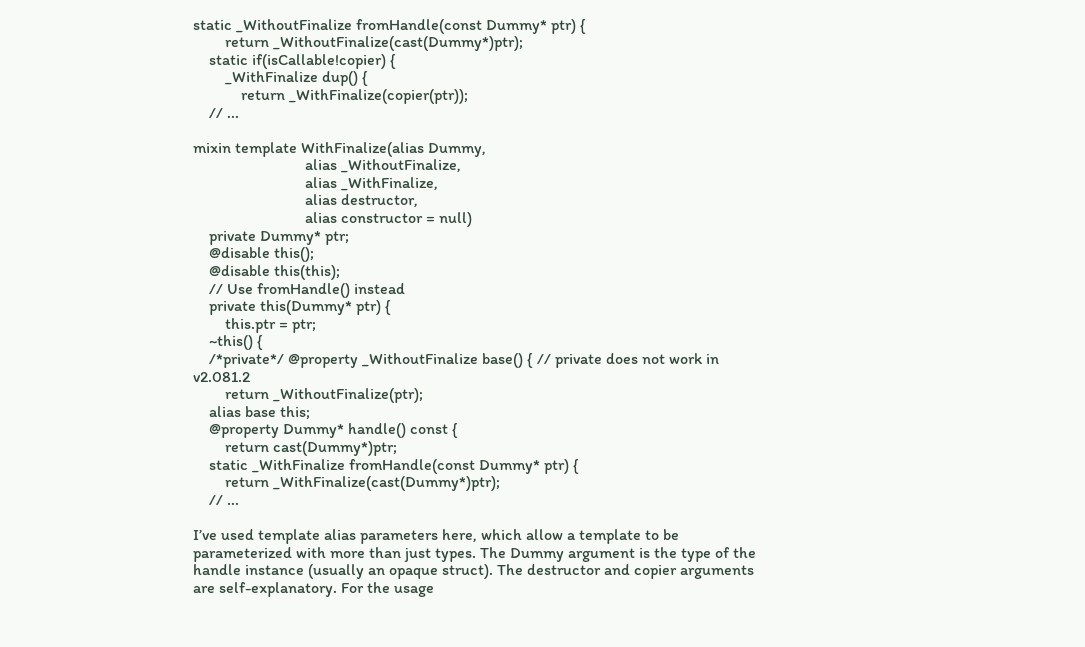static _WithoutFinalize fromHandle(const Dummy* ptr) {
        return _WithoutFinalize(cast(Dummy*)ptr);
    static if(isCallable!copier) {
        _WithFinalize dup() {
            return _WithFinalize(copier(ptr));
    // ...

mixin template WithFinalize(alias Dummy,
                            alias _WithoutFinalize,
                            alias _WithFinalize,
                            alias destructor,
                            alias constructor = null)
    private Dummy* ptr;
    @disable this();
    @disable this(this);
    // Use fromHandle() instead
    private this(Dummy* ptr) {
        this.ptr = ptr;
    ~this() {
    /*private*/ @property _WithoutFinalize base() { // private does not work in v2.081.2
        return _WithoutFinalize(ptr);
    alias base this;
    @property Dummy* handle() const {
        return cast(Dummy*)ptr;
    static _WithFinalize fromHandle(const Dummy* ptr) {
        return _WithFinalize(cast(Dummy*)ptr);
    // ...

I’ve used template alias parameters here, which allow a template to be parameterized with more than just types. The Dummy argument is the type of the handle instance (usually an opaque struct). The destructor and copier arguments are self-explanatory. For the usage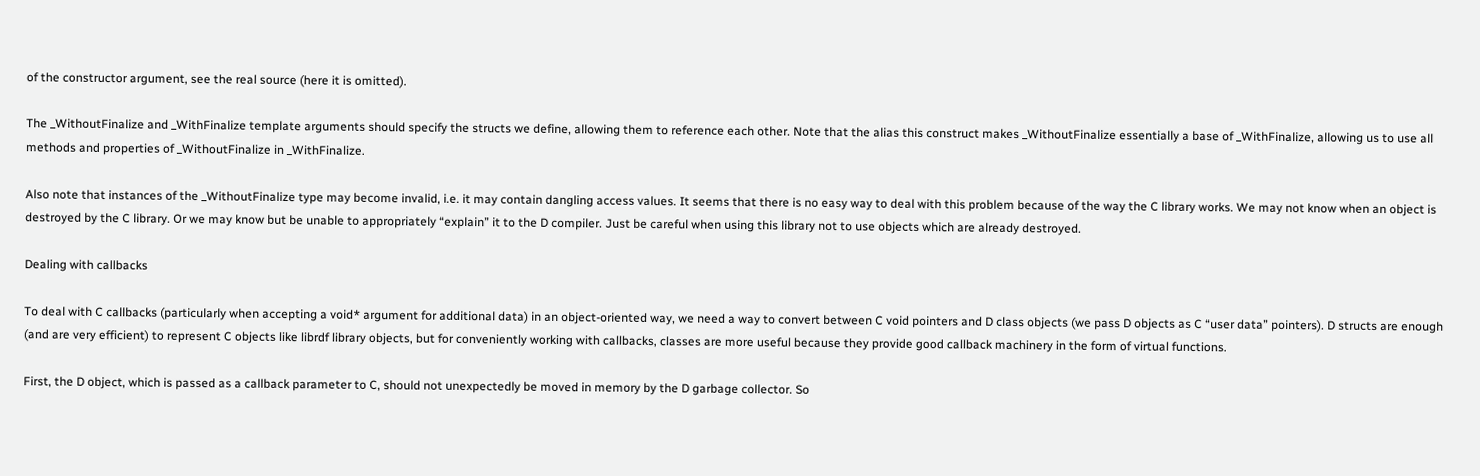of the constructor argument, see the real source (here it is omitted).

The _WithoutFinalize and _WithFinalize template arguments should specify the structs we define, allowing them to reference each other. Note that the alias this construct makes _WithoutFinalize essentially a base of _WithFinalize, allowing us to use all methods and properties of _WithoutFinalize in _WithFinalize.

Also note that instances of the _WithoutFinalize type may become invalid, i.e. it may contain dangling access values. It seems that there is no easy way to deal with this problem because of the way the C library works. We may not know when an object is destroyed by the C library. Or we may know but be unable to appropriately “explain” it to the D compiler. Just be careful when using this library not to use objects which are already destroyed.

Dealing with callbacks

To deal with C callbacks (particularly when accepting a void* argument for additional data) in an object-oriented way, we need a way to convert between C void pointers and D class objects (we pass D objects as C “user data” pointers). D structs are enough (and are very efficient) to represent C objects like librdf library objects, but for conveniently working with callbacks, classes are more useful because they provide good callback machinery in the form of virtual functions.

First, the D object, which is passed as a callback parameter to C, should not unexpectedly be moved in memory by the D garbage collector. So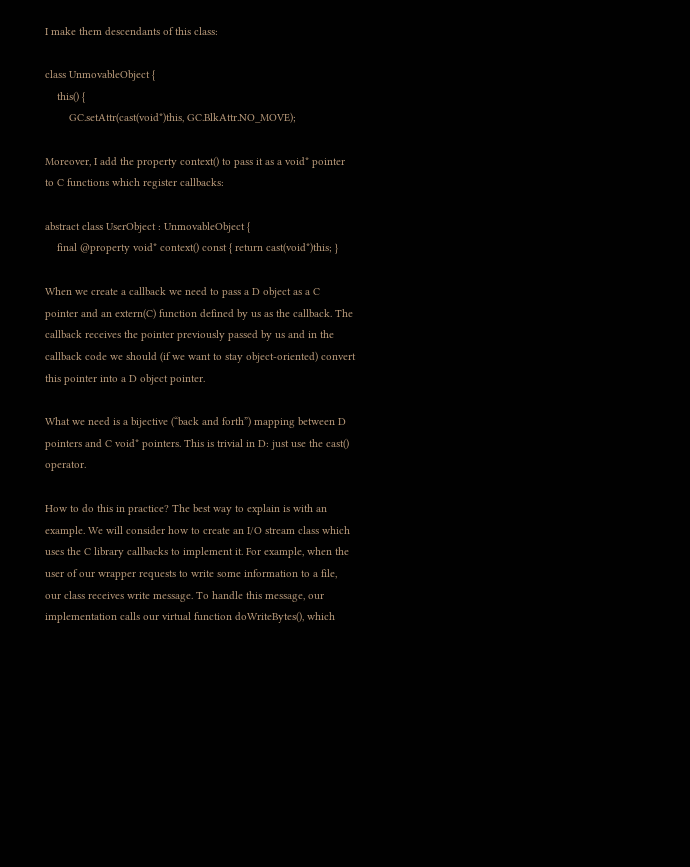I make them descendants of this class:

class UnmovableObject {
    this() {
        GC.setAttr(cast(void*)this, GC.BlkAttr.NO_MOVE);

Moreover, I add the property context() to pass it as a void* pointer to C functions which register callbacks:

abstract class UserObject : UnmovableObject {
    final @property void* context() const { return cast(void*)this; }

When we create a callback we need to pass a D object as a C pointer and an extern(C) function defined by us as the callback. The callback receives the pointer previously passed by us and in the callback code we should (if we want to stay object-oriented) convert this pointer into a D object pointer.

What we need is a bijective (“back and forth”) mapping between D pointers and C void* pointers. This is trivial in D: just use the cast() operator.

How to do this in practice? The best way to explain is with an example. We will consider how to create an I/O stream class which uses the C library callbacks to implement it. For example, when the user of our wrapper requests to write some information to a file, our class receives write message. To handle this message, our implementation calls our virtual function doWriteBytes(), which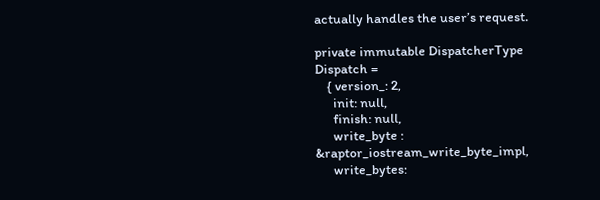actually handles the user’s request.

private immutable DispatcherType Dispatch =
    { version_: 2,
      init: null,
      finish: null,
      write_byte : &raptor_iostream_write_byte_impl,
      write_bytes: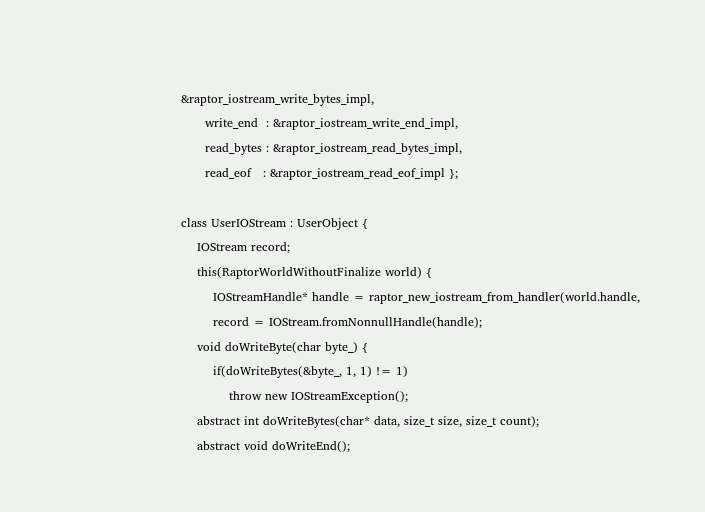&raptor_iostream_write_bytes_impl,
      write_end  : &raptor_iostream_write_end_impl,
      read_bytes : &raptor_iostream_read_bytes_impl,
      read_eof   : &raptor_iostream_read_eof_impl };

class UserIOStream : UserObject {
    IOStream record;
    this(RaptorWorldWithoutFinalize world) {
        IOStreamHandle* handle = raptor_new_iostream_from_handler(world.handle,
        record = IOStream.fromNonnullHandle(handle);
    void doWriteByte(char byte_) {
        if(doWriteBytes(&byte_, 1, 1) != 1)
            throw new IOStreamException();
    abstract int doWriteBytes(char* data, size_t size, size_t count);
    abstract void doWriteEnd();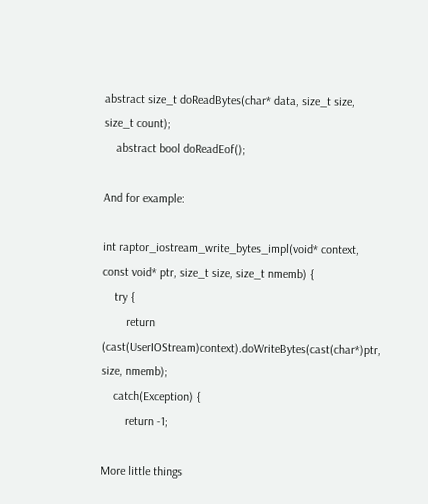abstract size_t doReadBytes(char* data, size_t size, size_t count);
    abstract bool doReadEof();

And for example:

int raptor_iostream_write_bytes_impl(void* context, const void* ptr, size_t size, size_t nmemb) {
    try {
        return (cast(UserIOStream)context).doWriteBytes(cast(char*)ptr, size, nmemb);
    catch(Exception) {
        return -1;

More little things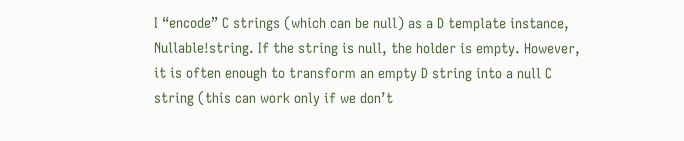I “encode” C strings (which can be null) as a D template instance, Nullable!string. If the string is null, the holder is empty. However, it is often enough to transform an empty D string into a null C string (this can work only if we don’t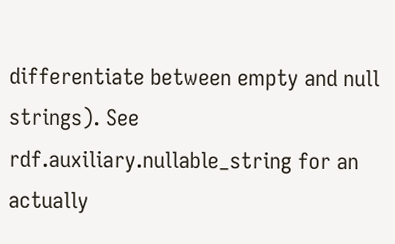differentiate between empty and null strings). See rdf.auxiliary.nullable_string for an actually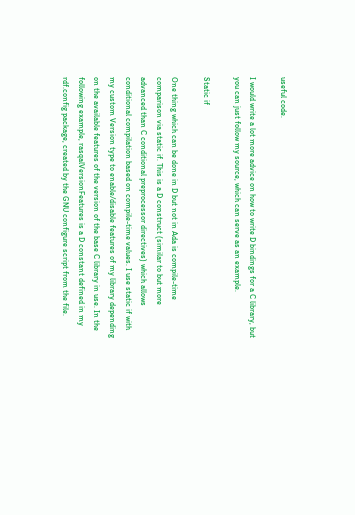useful code.

I would write a lot more advice on how to write D bindings for a C library, but you can just follow my source, which can serve as an example.

Static if

One thing which can be done in D but not in Ada is compile-time comparison via static if. This is a D construct (similar to but more advanced than C conditional preprocessor directives) which allows conditional compilation based on compile-time values. I use static if with my custom Version type to enable/disable features of my library depending on the available features of the version of the base C library in use. In the following example, rasqalVersionFeatures is a D constant defined in my rdf.config package, created by the GNU configure script from the file.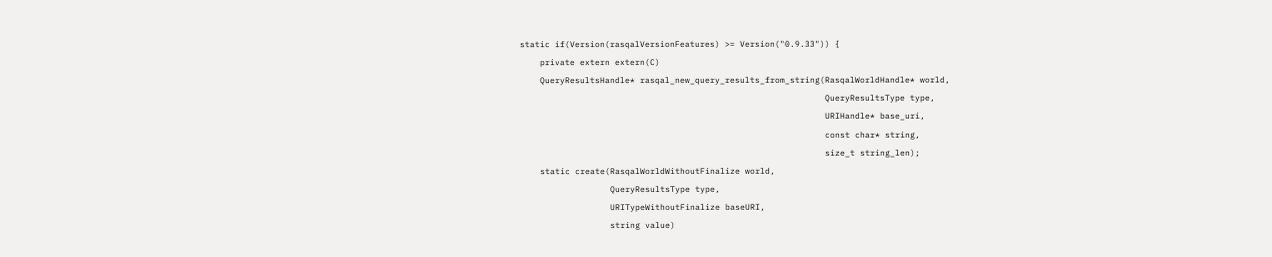static if(Version(rasqalVersionFeatures) >= Version("0.9.33")) {
    private extern extern(C)
    QueryResultsHandle* rasqal_new_query_results_from_string(RasqalWorldHandle* world,
                                                             QueryResultsType type,
                                                             URIHandle* base_uri,
                                                             const char* string,
                                                             size_t string_len);
    static create(RasqalWorldWithoutFinalize world,
                  QueryResultsType type,
                  URITypeWithoutFinalize baseURI,
                  string value)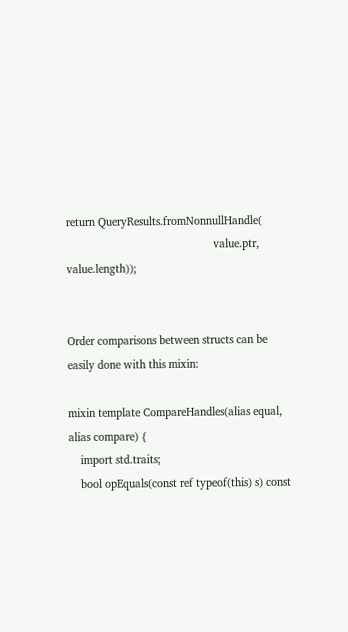return QueryResults.fromNonnullHandle(
                                                 value.ptr, value.length));


Order comparisons between structs can be easily done with this mixin:

mixin template CompareHandles(alias equal, alias compare) {
    import std.traits;
    bool opEquals(const ref typeof(this) s) const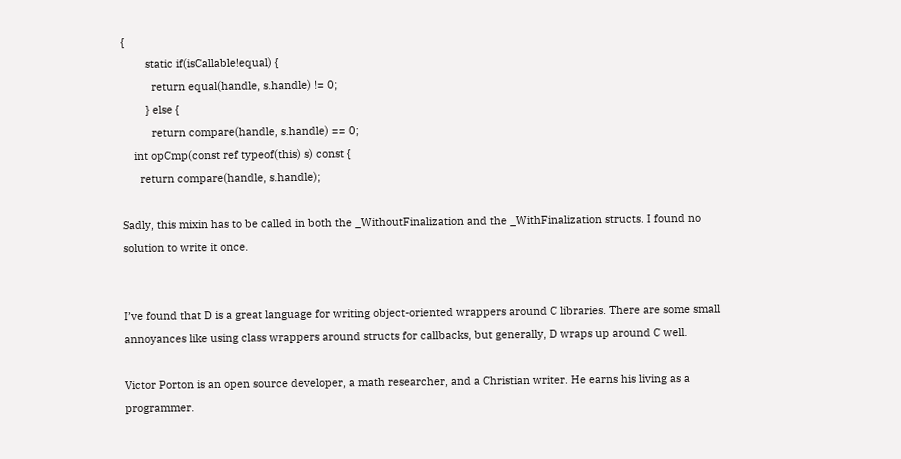{
        static if(isCallable!equal) {
          return equal(handle, s.handle) != 0;
        } else {
          return compare(handle, s.handle) == 0;
    int opCmp(const ref typeof(this) s) const {
      return compare(handle, s.handle);

Sadly, this mixin has to be called in both the _WithoutFinalization and the _WithFinalization structs. I found no solution to write it once.


I’ve found that D is a great language for writing object-oriented wrappers around C libraries. There are some small annoyances like using class wrappers around structs for callbacks, but generally, D wraps up around C well.

Victor Porton is an open source developer, a math researcher, and a Christian writer. He earns his living as a programmer.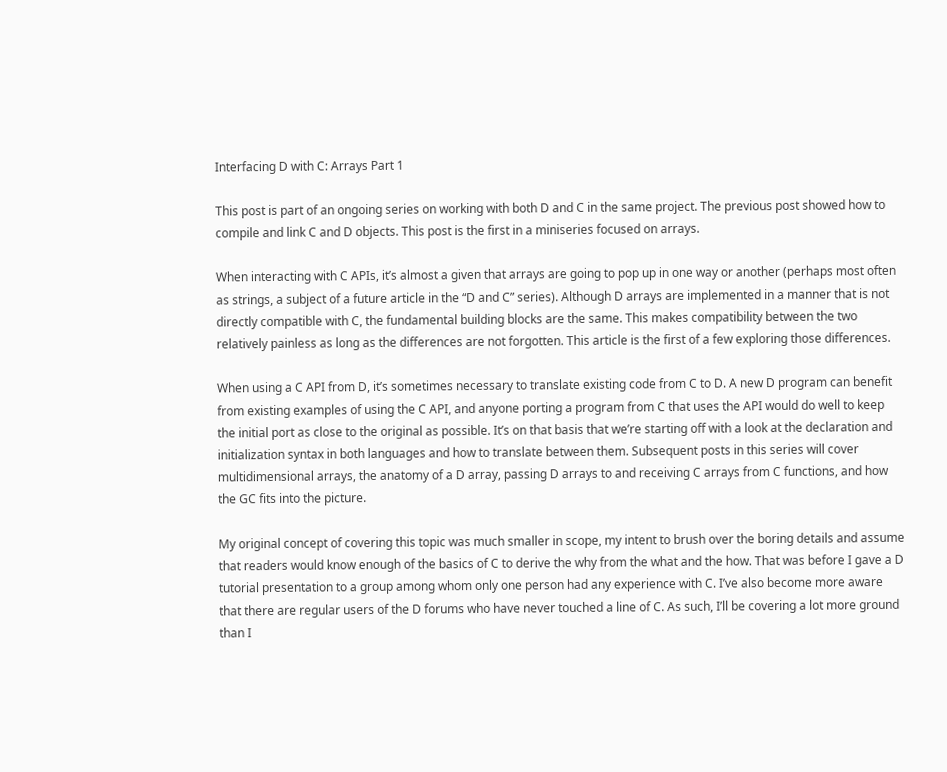Interfacing D with C: Arrays Part 1

This post is part of an ongoing series on working with both D and C in the same project. The previous post showed how to compile and link C and D objects. This post is the first in a miniseries focused on arrays.

When interacting with C APIs, it’s almost a given that arrays are going to pop up in one way or another (perhaps most often as strings, a subject of a future article in the “D and C” series). Although D arrays are implemented in a manner that is not directly compatible with C, the fundamental building blocks are the same. This makes compatibility between the two relatively painless as long as the differences are not forgotten. This article is the first of a few exploring those differences.

When using a C API from D, it’s sometimes necessary to translate existing code from C to D. A new D program can benefit from existing examples of using the C API, and anyone porting a program from C that uses the API would do well to keep the initial port as close to the original as possible. It’s on that basis that we’re starting off with a look at the declaration and initialization syntax in both languages and how to translate between them. Subsequent posts in this series will cover multidimensional arrays, the anatomy of a D array, passing D arrays to and receiving C arrays from C functions, and how the GC fits into the picture.

My original concept of covering this topic was much smaller in scope, my intent to brush over the boring details and assume that readers would know enough of the basics of C to derive the why from the what and the how. That was before I gave a D tutorial presentation to a group among whom only one person had any experience with C. I’ve also become more aware that there are regular users of the D forums who have never touched a line of C. As such, I’ll be covering a lot more ground than I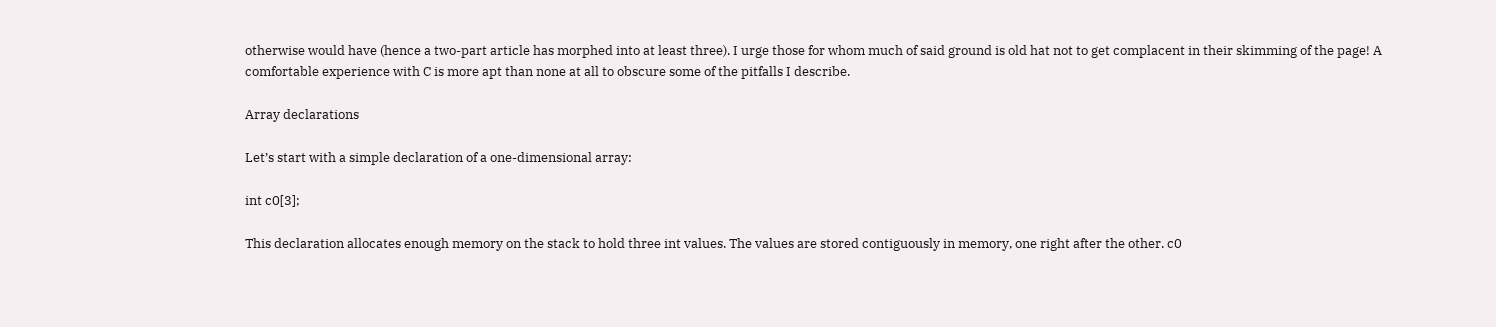otherwise would have (hence a two-part article has morphed into at least three). I urge those for whom much of said ground is old hat not to get complacent in their skimming of the page! A comfortable experience with C is more apt than none at all to obscure some of the pitfalls I describe.

Array declarations

Let’s start with a simple declaration of a one-dimensional array:

int c0[3];

This declaration allocates enough memory on the stack to hold three int values. The values are stored contiguously in memory, one right after the other. c0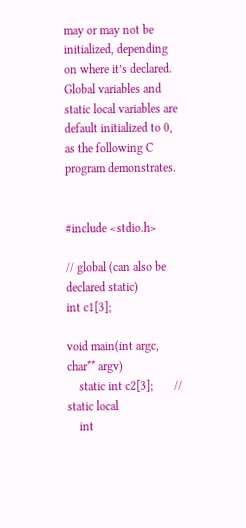may or may not be initialized, depending on where it’s declared. Global variables and static local variables are default initialized to 0, as the following C program demonstrates.


#include <stdio.h>

// global (can also be declared static)
int c1[3];

void main(int argc, char** argv)
    static int c2[3];       // static local
    int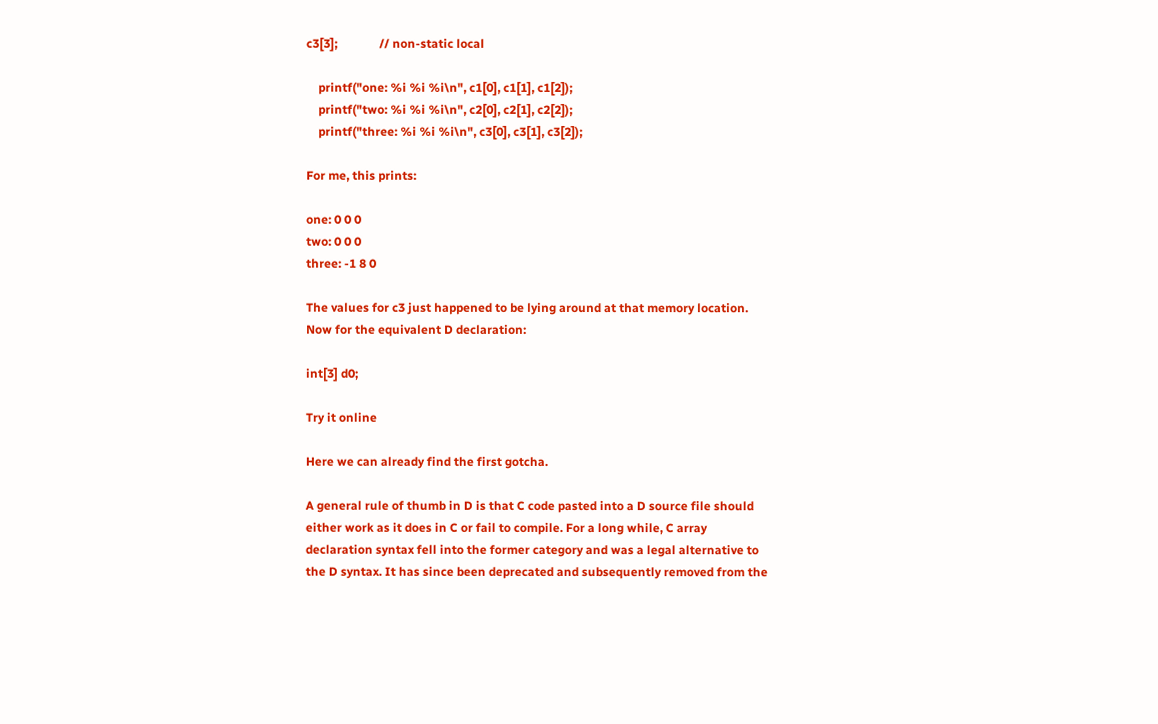c3[3];              // non-static local

    printf("one: %i %i %i\n", c1[0], c1[1], c1[2]);
    printf("two: %i %i %i\n", c2[0], c2[1], c2[2]);
    printf("three: %i %i %i\n", c3[0], c3[1], c3[2]);

For me, this prints:

one: 0 0 0
two: 0 0 0
three: -1 8 0

The values for c3 just happened to be lying around at that memory location. Now for the equivalent D declaration:

int[3] d0;

Try it online

Here we can already find the first gotcha.

A general rule of thumb in D is that C code pasted into a D source file should either work as it does in C or fail to compile. For a long while, C array declaration syntax fell into the former category and was a legal alternative to the D syntax. It has since been deprecated and subsequently removed from the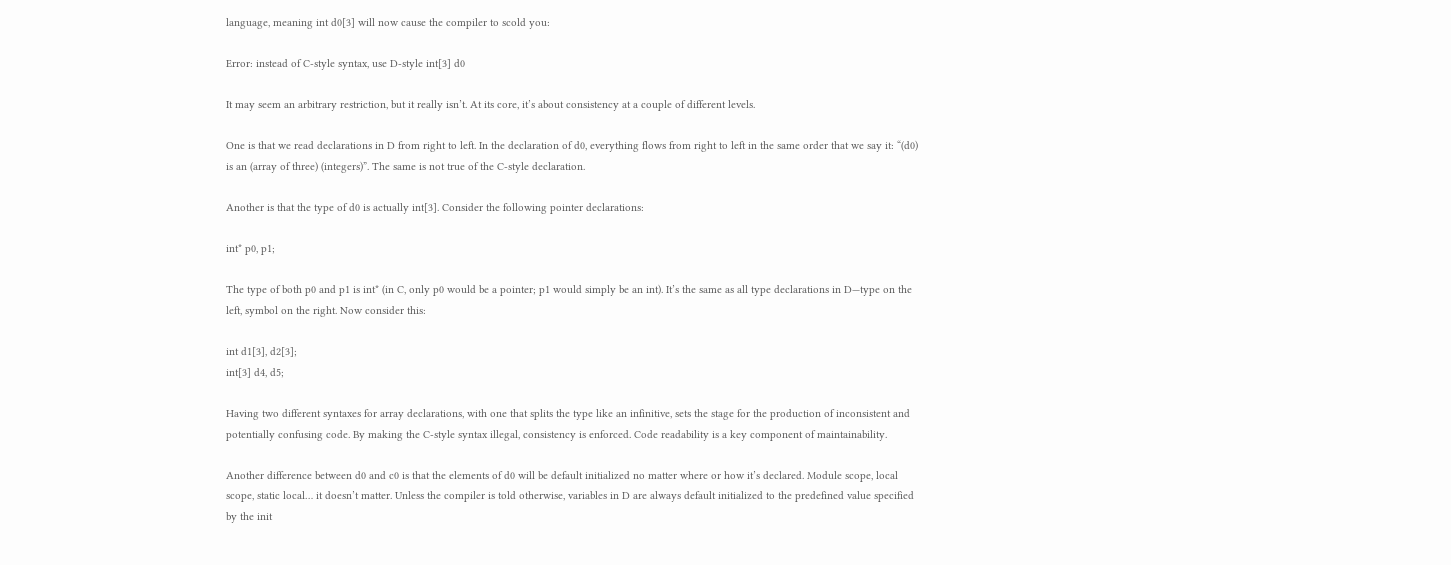language, meaning int d0[3] will now cause the compiler to scold you:

Error: instead of C-style syntax, use D-style int[3] d0

It may seem an arbitrary restriction, but it really isn’t. At its core, it’s about consistency at a couple of different levels.

One is that we read declarations in D from right to left. In the declaration of d0, everything flows from right to left in the same order that we say it: “(d0) is an (array of three) (integers)”. The same is not true of the C-style declaration.

Another is that the type of d0 is actually int[3]. Consider the following pointer declarations:

int* p0, p1;

The type of both p0 and p1 is int* (in C, only p0 would be a pointer; p1 would simply be an int). It’s the same as all type declarations in D—type on the left, symbol on the right. Now consider this:

int d1[3], d2[3];
int[3] d4, d5;

Having two different syntaxes for array declarations, with one that splits the type like an infinitive, sets the stage for the production of inconsistent and potentially confusing code. By making the C-style syntax illegal, consistency is enforced. Code readability is a key component of maintainability.

Another difference between d0 and c0 is that the elements of d0 will be default initialized no matter where or how it’s declared. Module scope, local scope, static local… it doesn’t matter. Unless the compiler is told otherwise, variables in D are always default initialized to the predefined value specified by the init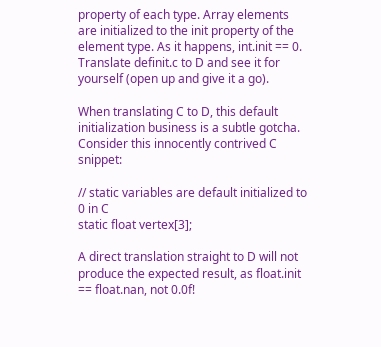property of each type. Array elements are initialized to the init property of the element type. As it happens, int.init == 0. Translate definit.c to D and see it for yourself (open up and give it a go).

When translating C to D, this default initialization business is a subtle gotcha. Consider this innocently contrived C snippet:

// static variables are default initialized to 0 in C
static float vertex[3];

A direct translation straight to D will not produce the expected result, as float.init == float.nan, not 0.0f!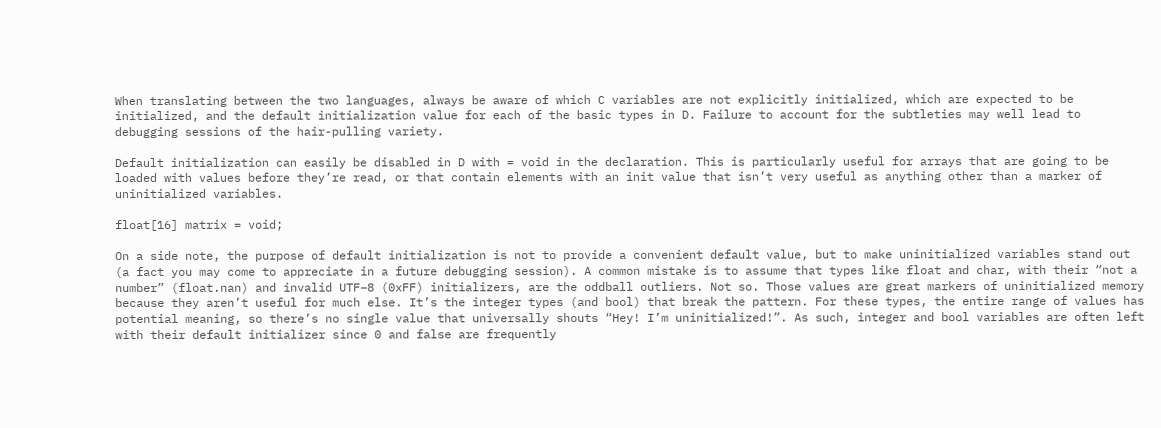When translating between the two languages, always be aware of which C variables are not explicitly initialized, which are expected to be initialized, and the default initialization value for each of the basic types in D. Failure to account for the subtleties may well lead to debugging sessions of the hair-pulling variety.

Default initialization can easily be disabled in D with = void in the declaration. This is particularly useful for arrays that are going to be loaded with values before they’re read, or that contain elements with an init value that isn’t very useful as anything other than a marker of uninitialized variables.

float[16] matrix = void;

On a side note, the purpose of default initialization is not to provide a convenient default value, but to make uninitialized variables stand out (a fact you may come to appreciate in a future debugging session). A common mistake is to assume that types like float and char, with their “not a number” (float.nan) and invalid UTF–8 (0xFF) initializers, are the oddball outliers. Not so. Those values are great markers of uninitialized memory because they aren’t useful for much else. It’s the integer types (and bool) that break the pattern. For these types, the entire range of values has potential meaning, so there’s no single value that universally shouts “Hey! I’m uninitialized!”. As such, integer and bool variables are often left with their default initializer since 0 and false are frequently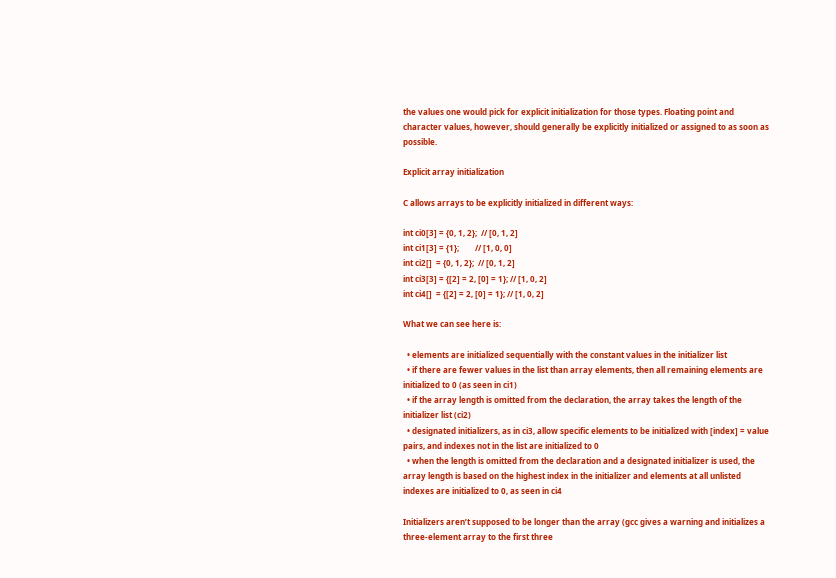the values one would pick for explicit initialization for those types. Floating point and character values, however, should generally be explicitly initialized or assigned to as soon as possible.

Explicit array initialization

C allows arrays to be explicitly initialized in different ways:

int ci0[3] = {0, 1, 2};  // [0, 1, 2]
int ci1[3] = {1};        // [1, 0, 0]
int ci2[]  = {0, 1, 2};  // [0, 1, 2]
int ci3[3] = {[2] = 2, [0] = 1}; // [1, 0, 2]
int ci4[]  = {[2] = 2, [0] = 1}; // [1, 0, 2]

What we can see here is:

  • elements are initialized sequentially with the constant values in the initializer list
  • if there are fewer values in the list than array elements, then all remaining elements are initialized to 0 (as seen in ci1)
  • if the array length is omitted from the declaration, the array takes the length of the initializer list (ci2)
  • designated initializers, as in ci3, allow specific elements to be initialized with [index] = value pairs, and indexes not in the list are initialized to 0
  • when the length is omitted from the declaration and a designated initializer is used, the array length is based on the highest index in the initializer and elements at all unlisted indexes are initialized to 0, as seen in ci4

Initializers aren’t supposed to be longer than the array (gcc gives a warning and initializes a three-element array to the first three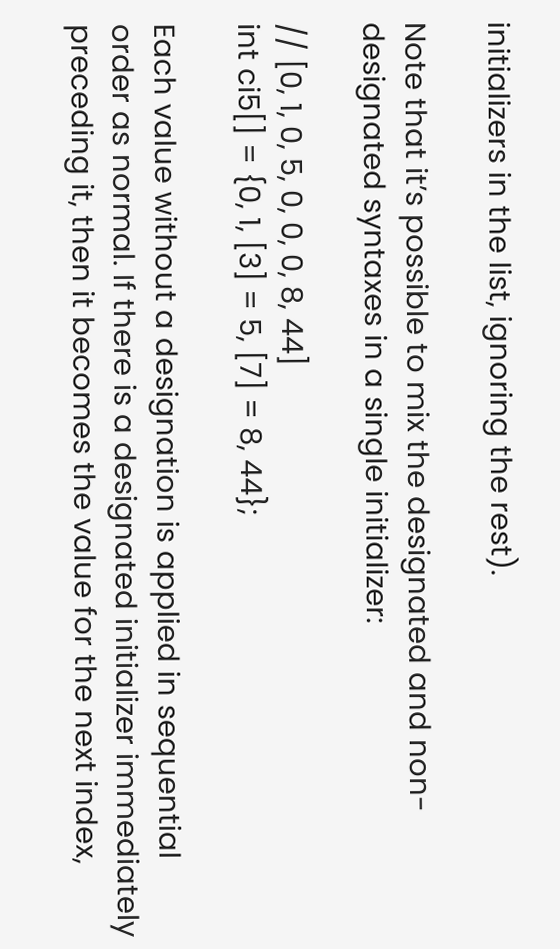initializers in the list, ignoring the rest).

Note that it’s possible to mix the designated and non-designated syntaxes in a single initializer:

// [0, 1, 0, 5, 0, 0, 0, 8, 44]
int ci5[] = {0, 1, [3] = 5, [7] = 8, 44};

Each value without a designation is applied in sequential order as normal. If there is a designated initializer immediately preceding it, then it becomes the value for the next index,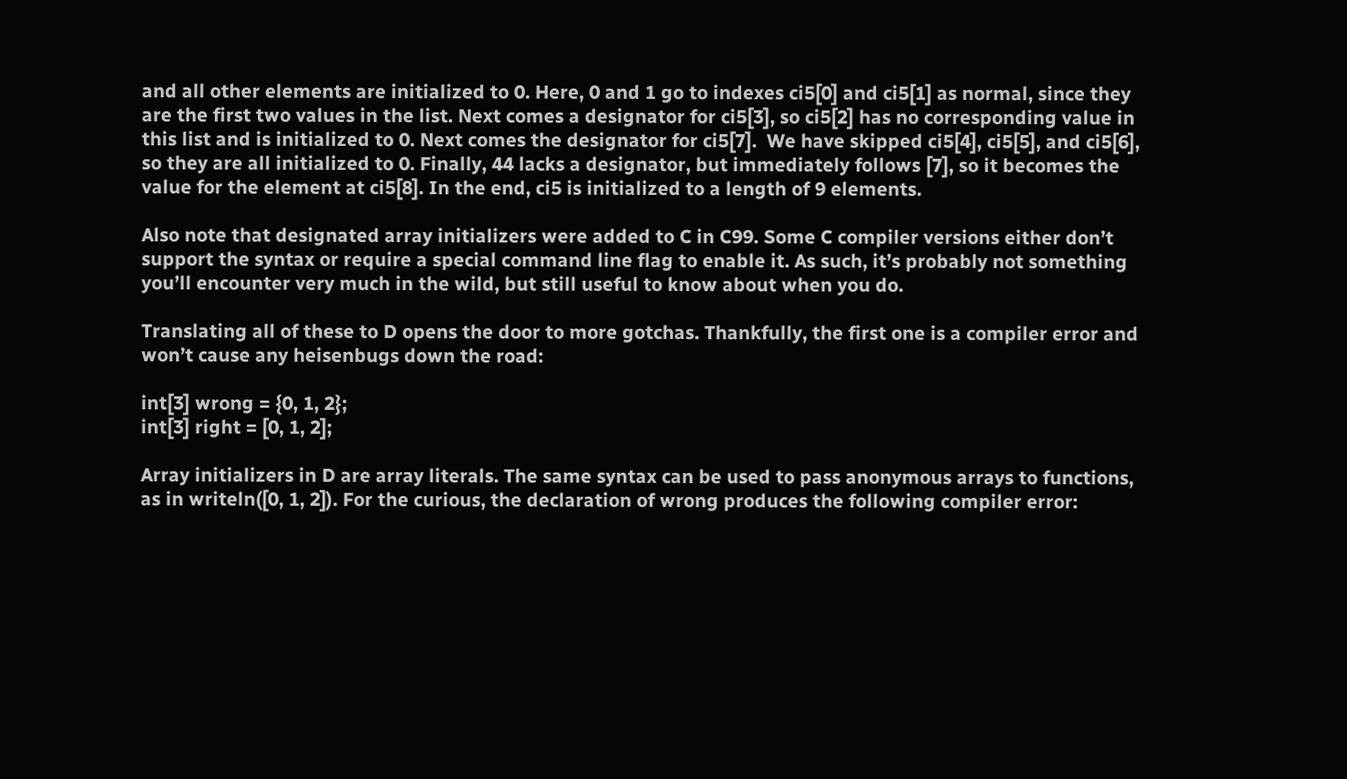and all other elements are initialized to 0. Here, 0 and 1 go to indexes ci5[0] and ci5[1] as normal, since they are the first two values in the list. Next comes a designator for ci5[3], so ci5[2] has no corresponding value in this list and is initialized to 0. Next comes the designator for ci5[7].  We have skipped ci5[4], ci5[5], and ci5[6],  so they are all initialized to 0. Finally, 44 lacks a designator, but immediately follows [7], so it becomes the value for the element at ci5[8]. In the end, ci5 is initialized to a length of 9 elements.

Also note that designated array initializers were added to C in C99. Some C compiler versions either don’t support the syntax or require a special command line flag to enable it. As such, it’s probably not something you’ll encounter very much in the wild, but still useful to know about when you do.

Translating all of these to D opens the door to more gotchas. Thankfully, the first one is a compiler error and won’t cause any heisenbugs down the road:

int[3] wrong = {0, 1, 2};
int[3] right = [0, 1, 2];

Array initializers in D are array literals. The same syntax can be used to pass anonymous arrays to functions, as in writeln([0, 1, 2]). For the curious, the declaration of wrong produces the following compiler error: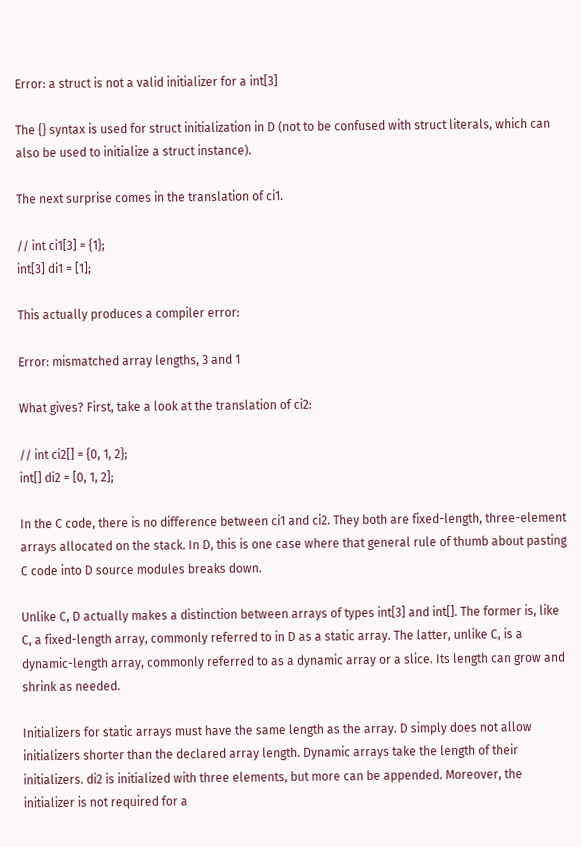Error: a struct is not a valid initializer for a int[3]

The {} syntax is used for struct initialization in D (not to be confused with struct literals, which can also be used to initialize a struct instance).

The next surprise comes in the translation of ci1.

// int ci1[3] = {1};
int[3] di1 = [1];

This actually produces a compiler error:

Error: mismatched array lengths, 3 and 1

What gives? First, take a look at the translation of ci2:

// int ci2[] = {0, 1, 2};
int[] di2 = [0, 1, 2];

In the C code, there is no difference between ci1 and ci2. They both are fixed-length, three-element arrays allocated on the stack. In D, this is one case where that general rule of thumb about pasting C code into D source modules breaks down.

Unlike C, D actually makes a distinction between arrays of types int[3] and int[]. The former is, like C, a fixed-length array, commonly referred to in D as a static array. The latter, unlike C, is a dynamic-length array, commonly referred to as a dynamic array or a slice. Its length can grow and shrink as needed.

Initializers for static arrays must have the same length as the array. D simply does not allow initializers shorter than the declared array length. Dynamic arrays take the length of their initializers. di2 is initialized with three elements, but more can be appended. Moreover, the initializer is not required for a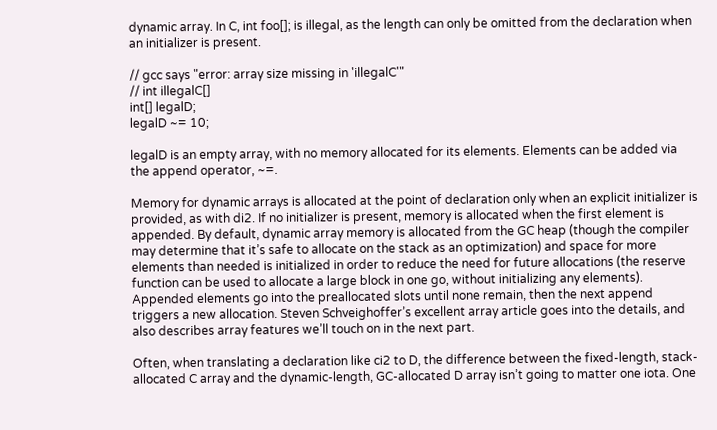dynamic array. In C, int foo[]; is illegal, as the length can only be omitted from the declaration when an initializer is present.

// gcc says "error: array size missing in 'illegalC'"
// int illegalC[]
int[] legalD;
legalD ~= 10;

legalD is an empty array, with no memory allocated for its elements. Elements can be added via the append operator, ~=.

Memory for dynamic arrays is allocated at the point of declaration only when an explicit initializer is provided, as with di2. If no initializer is present, memory is allocated when the first element is appended. By default, dynamic array memory is allocated from the GC heap (though the compiler may determine that it’s safe to allocate on the stack as an optimization) and space for more elements than needed is initialized in order to reduce the need for future allocations (the reserve function can be used to allocate a large block in one go, without initializing any elements). Appended elements go into the preallocated slots until none remain, then the next append triggers a new allocation. Steven Schveighoffer’s excellent array article goes into the details, and also describes array features we’ll touch on in the next part.

Often, when translating a declaration like ci2 to D, the difference between the fixed-length, stack-allocated C array and the dynamic-length, GC-allocated D array isn’t going to matter one iota. One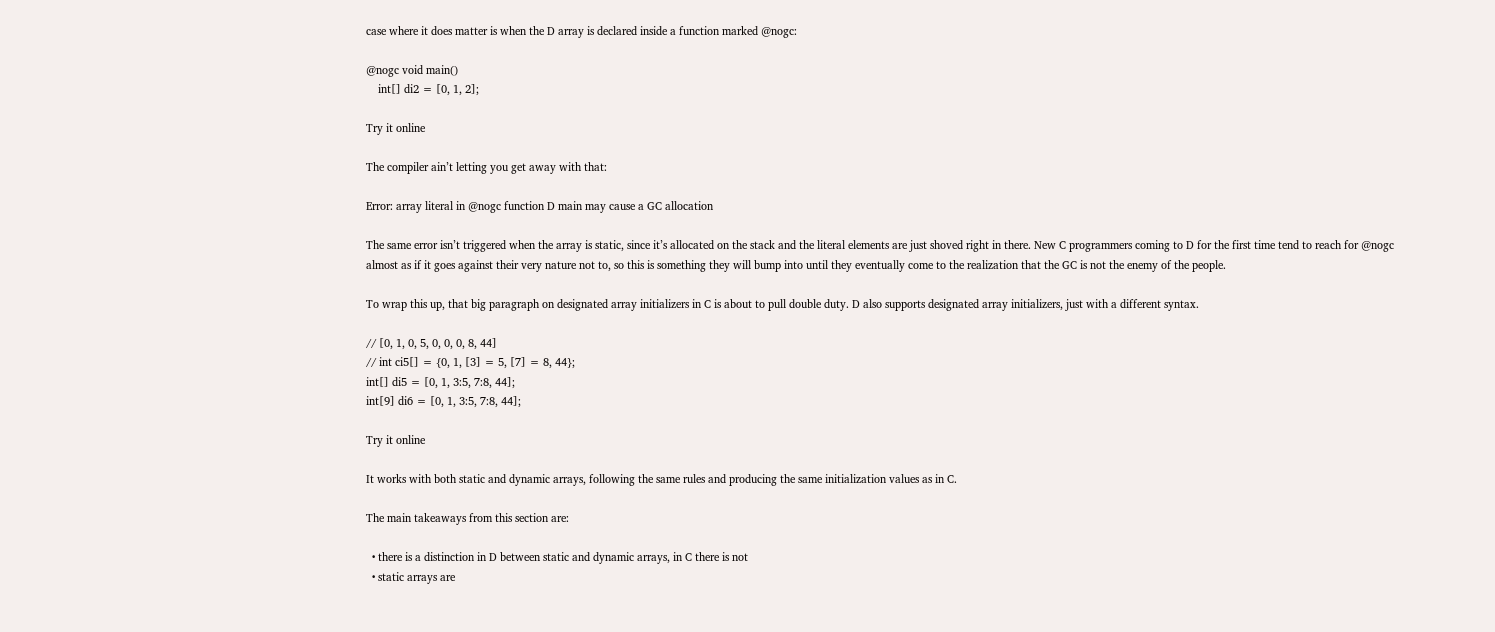case where it does matter is when the D array is declared inside a function marked @nogc:

@nogc void main()
    int[] di2 = [0, 1, 2];

Try it online

The compiler ain’t letting you get away with that:

Error: array literal in @nogc function D main may cause a GC allocation

The same error isn’t triggered when the array is static, since it’s allocated on the stack and the literal elements are just shoved right in there. New C programmers coming to D for the first time tend to reach for @nogc almost as if it goes against their very nature not to, so this is something they will bump into until they eventually come to the realization that the GC is not the enemy of the people.

To wrap this up, that big paragraph on designated array initializers in C is about to pull double duty. D also supports designated array initializers, just with a different syntax.

// [0, 1, 0, 5, 0, 0, 0, 8, 44]
// int ci5[] = {0, 1, [3] = 5, [7] = 8, 44};
int[] di5 = [0, 1, 3:5, 7:8, 44];
int[9] di6 = [0, 1, 3:5, 7:8, 44];

Try it online

It works with both static and dynamic arrays, following the same rules and producing the same initialization values as in C.

The main takeaways from this section are:

  • there is a distinction in D between static and dynamic arrays, in C there is not
  • static arrays are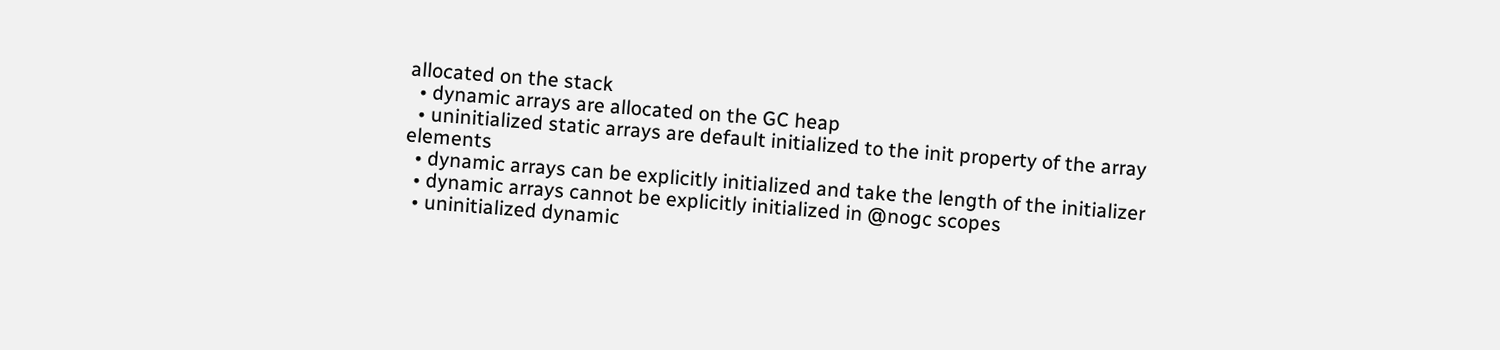allocated on the stack
  • dynamic arrays are allocated on the GC heap
  • uninitialized static arrays are default initialized to the init property of the array elements
  • dynamic arrays can be explicitly initialized and take the length of the initializer
  • dynamic arrays cannot be explicitly initialized in @nogc scopes
  • uninitialized dynamic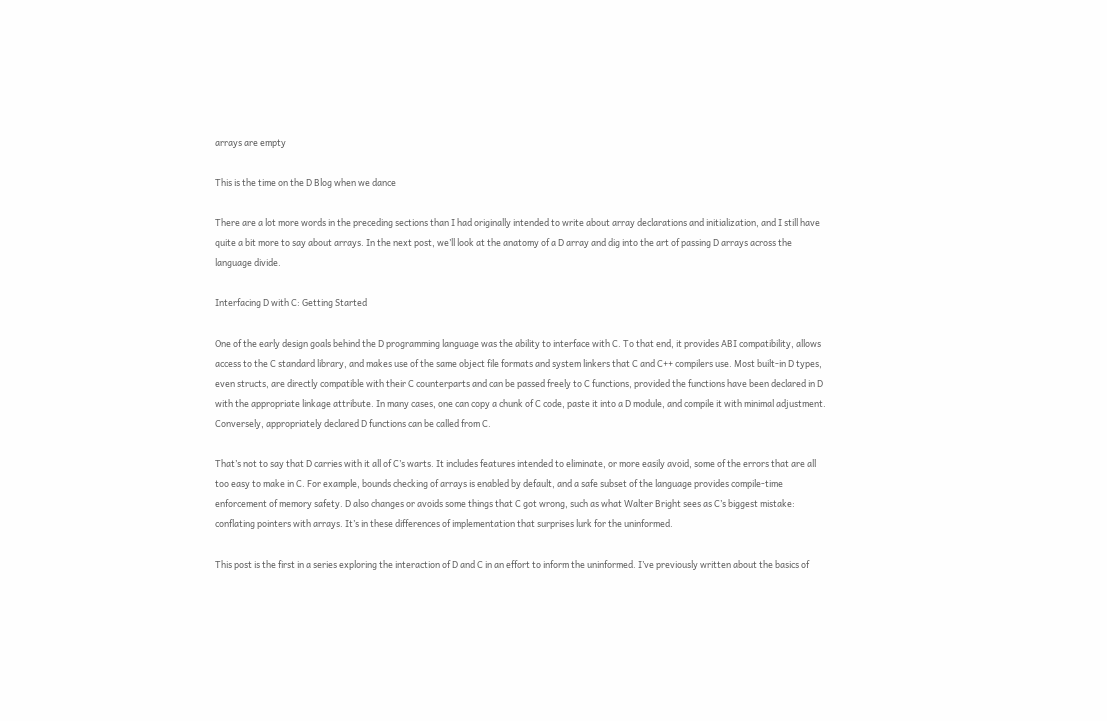arrays are empty

This is the time on the D Blog when we dance

There are a lot more words in the preceding sections than I had originally intended to write about array declarations and initialization, and I still have quite a bit more to say about arrays. In the next post, we’ll look at the anatomy of a D array and dig into the art of passing D arrays across the language divide.

Interfacing D with C: Getting Started

One of the early design goals behind the D programming language was the ability to interface with C. To that end, it provides ABI compatibility, allows access to the C standard library, and makes use of the same object file formats and system linkers that C and C++ compilers use. Most built-in D types, even structs, are directly compatible with their C counterparts and can be passed freely to C functions, provided the functions have been declared in D with the appropriate linkage attribute. In many cases, one can copy a chunk of C code, paste it into a D module, and compile it with minimal adjustment. Conversely, appropriately declared D functions can be called from C.

That’s not to say that D carries with it all of C’s warts. It includes features intended to eliminate, or more easily avoid, some of the errors that are all too easy to make in C. For example, bounds checking of arrays is enabled by default, and a safe subset of the language provides compile-time enforcement of memory safety. D also changes or avoids some things that C got wrong, such as what Walter Bright sees as C’s biggest mistake: conflating pointers with arrays. It’s in these differences of implementation that surprises lurk for the uninformed.

This post is the first in a series exploring the interaction of D and C in an effort to inform the uninformed. I’ve previously written about the basics of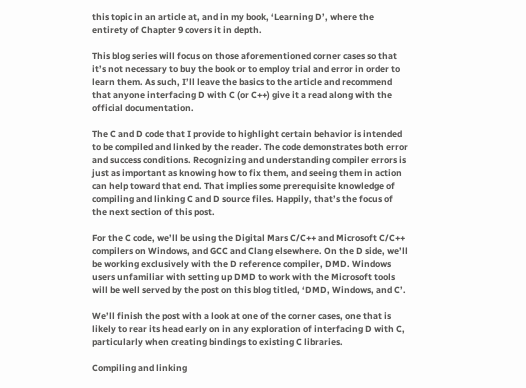this topic in an article at, and in my book, ‘Learning D’, where the entirety of Chapter 9 covers it in depth.

This blog series will focus on those aforementioned corner cases so that it’s not necessary to buy the book or to employ trial and error in order to learn them. As such, I’ll leave the basics to the article and recommend that anyone interfacing D with C (or C++) give it a read along with the official documentation.

The C and D code that I provide to highlight certain behavior is intended to be compiled and linked by the reader. The code demonstrates both error and success conditions. Recognizing and understanding compiler errors is just as important as knowing how to fix them, and seeing them in action can help toward that end. That implies some prerequisite knowledge of compiling and linking C and D source files. Happily, that’s the focus of the next section of this post.

For the C code, we’ll be using the Digital Mars C/C++ and Microsoft C/C++ compilers on Windows, and GCC and Clang elsewhere. On the D side, we’ll be working exclusively with the D reference compiler, DMD. Windows users unfamiliar with setting up DMD to work with the Microsoft tools will be well served by the post on this blog titled, ‘DMD, Windows, and C’.

We’ll finish the post with a look at one of the corner cases, one that is likely to rear its head early on in any exploration of interfacing D with C, particularly when creating bindings to existing C libraries.

Compiling and linking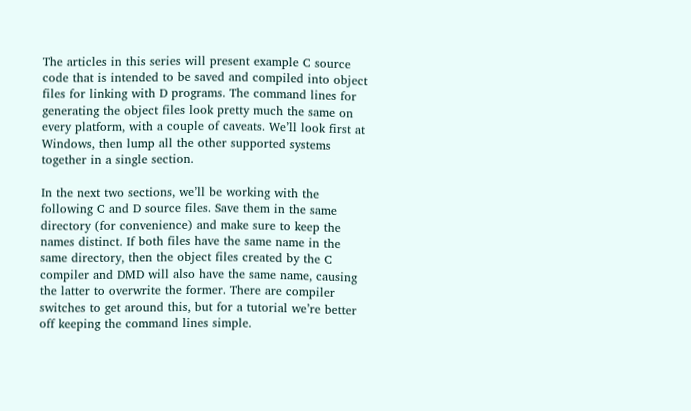The articles in this series will present example C source code that is intended to be saved and compiled into object files for linking with D programs. The command lines for generating the object files look pretty much the same on every platform, with a couple of caveats. We’ll look first at Windows, then lump all the other supported systems together in a single section.

In the next two sections, we’ll be working with the following C and D source files. Save them in the same directory (for convenience) and make sure to keep the names distinct. If both files have the same name in the same directory, then the object files created by the C compiler and DMD will also have the same name, causing the latter to overwrite the former. There are compiler switches to get around this, but for a tutorial we’re better off keeping the command lines simple.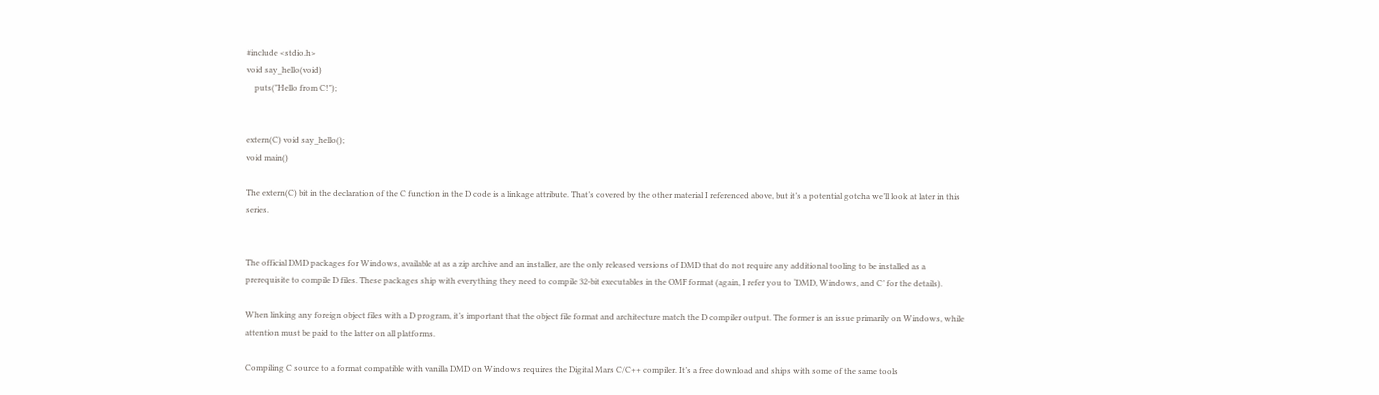#include <stdio.h>
void say_hello(void)
    puts("Hello from C!");


extern(C) void say_hello();
void main()

The extern(C) bit in the declaration of the C function in the D code is a linkage attribute. That’s covered by the other material I referenced above, but it’s a potential gotcha we’ll look at later in this series.


The official DMD packages for Windows, available at as a zip archive and an installer, are the only released versions of DMD that do not require any additional tooling to be installed as a prerequisite to compile D files. These packages ship with everything they need to compile 32-bit executables in the OMF format (again, I refer you to ‘DMD, Windows, and C’ for the details).

When linking any foreign object files with a D program, it’s important that the object file format and architecture match the D compiler output. The former is an issue primarily on Windows, while attention must be paid to the latter on all platforms.

Compiling C source to a format compatible with vanilla DMD on Windows requires the Digital Mars C/C++ compiler. It’s a free download and ships with some of the same tools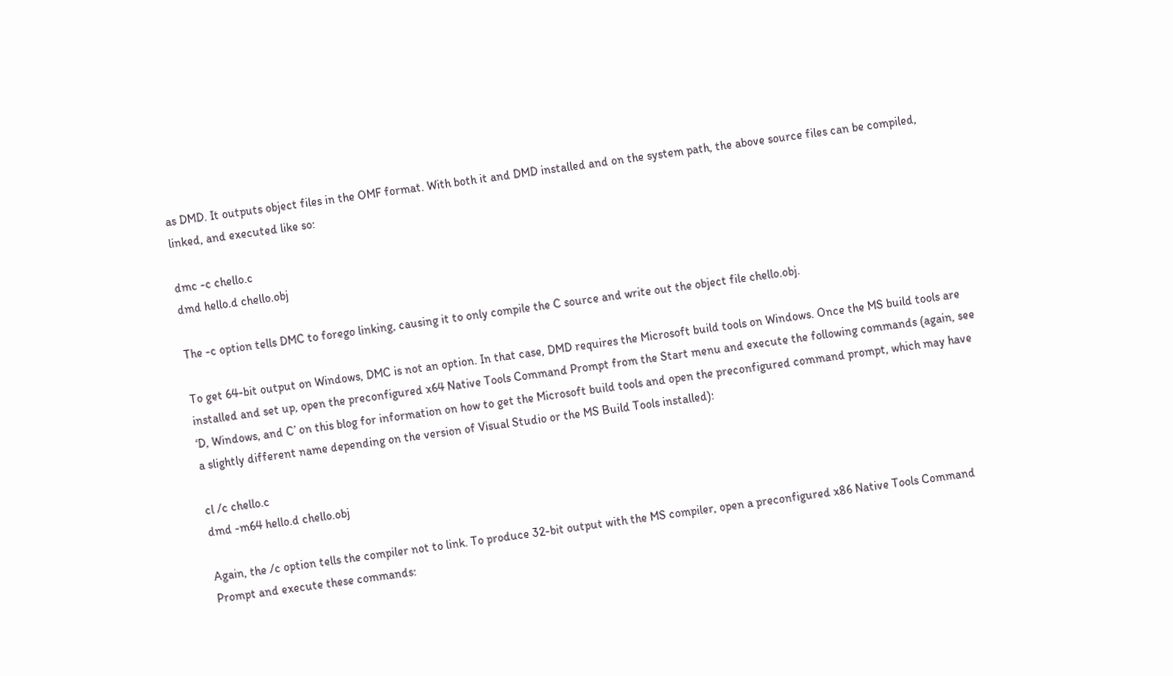as DMD. It outputs object files in the OMF format. With both it and DMD installed and on the system path, the above source files can be compiled, linked, and executed like so:

dmc -c chello.c
dmd hello.d chello.obj

The -c option tells DMC to forego linking, causing it to only compile the C source and write out the object file chello.obj.

To get 64-bit output on Windows, DMC is not an option. In that case, DMD requires the Microsoft build tools on Windows. Once the MS build tools are installed and set up, open the preconfigured x64 Native Tools Command Prompt from the Start menu and execute the following commands (again, see ‘D, Windows, and C’ on this blog for information on how to get the Microsoft build tools and open the preconfigured command prompt, which may have a slightly different name depending on the version of Visual Studio or the MS Build Tools installed):

cl /c chello.c
dmd -m64 hello.d chello.obj

Again, the /c option tells the compiler not to link. To produce 32-bit output with the MS compiler, open a preconfigured x86 Native Tools Command Prompt and execute these commands: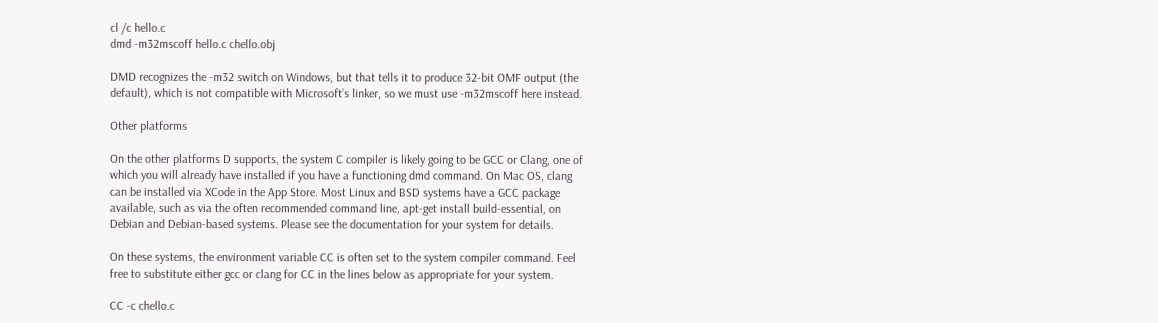cl /c hello.c
dmd -m32mscoff hello.c chello.obj

DMD recognizes the -m32 switch on Windows, but that tells it to produce 32-bit OMF output (the default), which is not compatible with Microsoft’s linker, so we must use -m32mscoff here instead.

Other platforms

On the other platforms D supports, the system C compiler is likely going to be GCC or Clang, one of which you will already have installed if you have a functioning dmd command. On Mac OS, clang can be installed via XCode in the App Store. Most Linux and BSD systems have a GCC package available, such as via the often recommended command line, apt-get install build-essential, on Debian and Debian-based systems. Please see the documentation for your system for details.

On these systems, the environment variable CC is often set to the system compiler command. Feel free to substitute either gcc or clang for CC in the lines below as appropriate for your system.

CC -c chello.c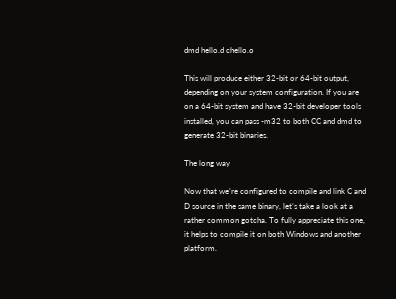dmd hello.d chello.o

This will produce either 32-bit or 64-bit output, depending on your system configuration. If you are on a 64-bit system and have 32-bit developer tools installed, you can pass -m32 to both CC and dmd to generate 32-bit binaries.

The long way

Now that we’re configured to compile and link C and D source in the same binary, let’s take a look at a rather common gotcha. To fully appreciate this one, it helps to compile it on both Windows and another platform.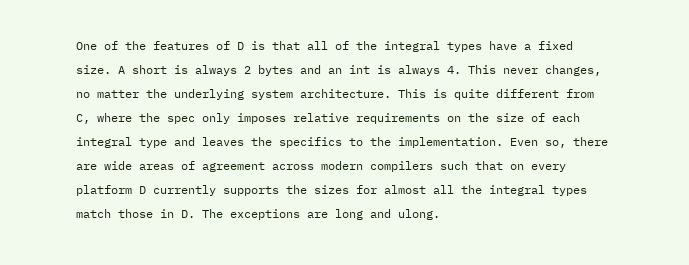One of the features of D is that all of the integral types have a fixed size. A short is always 2 bytes and an int is always 4. This never changes, no matter the underlying system architecture. This is quite different from C, where the spec only imposes relative requirements on the size of each integral type and leaves the specifics to the implementation. Even so, there are wide areas of agreement across modern compilers such that on every platform D currently supports the sizes for almost all the integral types match those in D. The exceptions are long and ulong.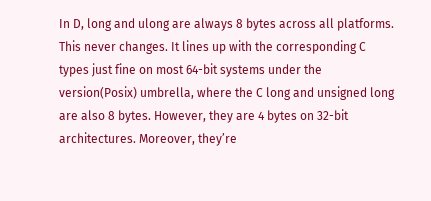In D, long and ulong are always 8 bytes across all platforms. This never changes. It lines up with the corresponding C types just fine on most 64-bit systems under the version(Posix) umbrella, where the C long and unsigned long are also 8 bytes. However, they are 4 bytes on 32-bit architectures. Moreover, they’re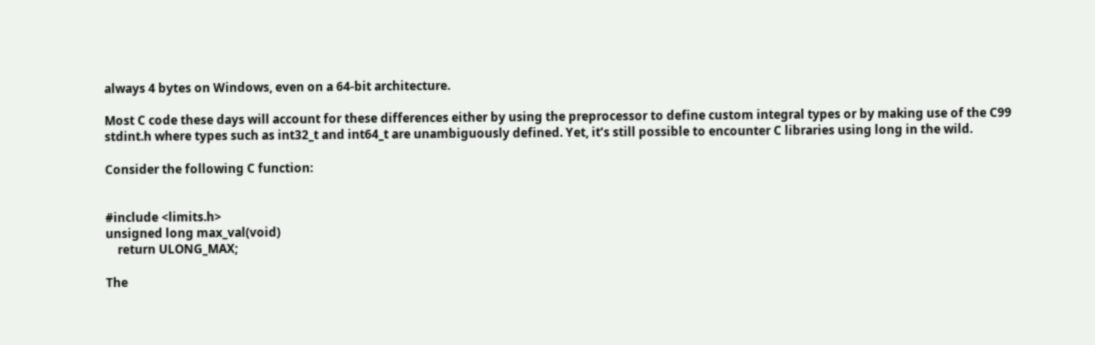always 4 bytes on Windows, even on a 64-bit architecture.

Most C code these days will account for these differences either by using the preprocessor to define custom integral types or by making use of the C99 stdint.h where types such as int32_t and int64_t are unambiguously defined. Yet, it’s still possible to encounter C libraries using long in the wild.

Consider the following C function:


#include <limits.h>
unsigned long max_val(void)
    return ULONG_MAX;

The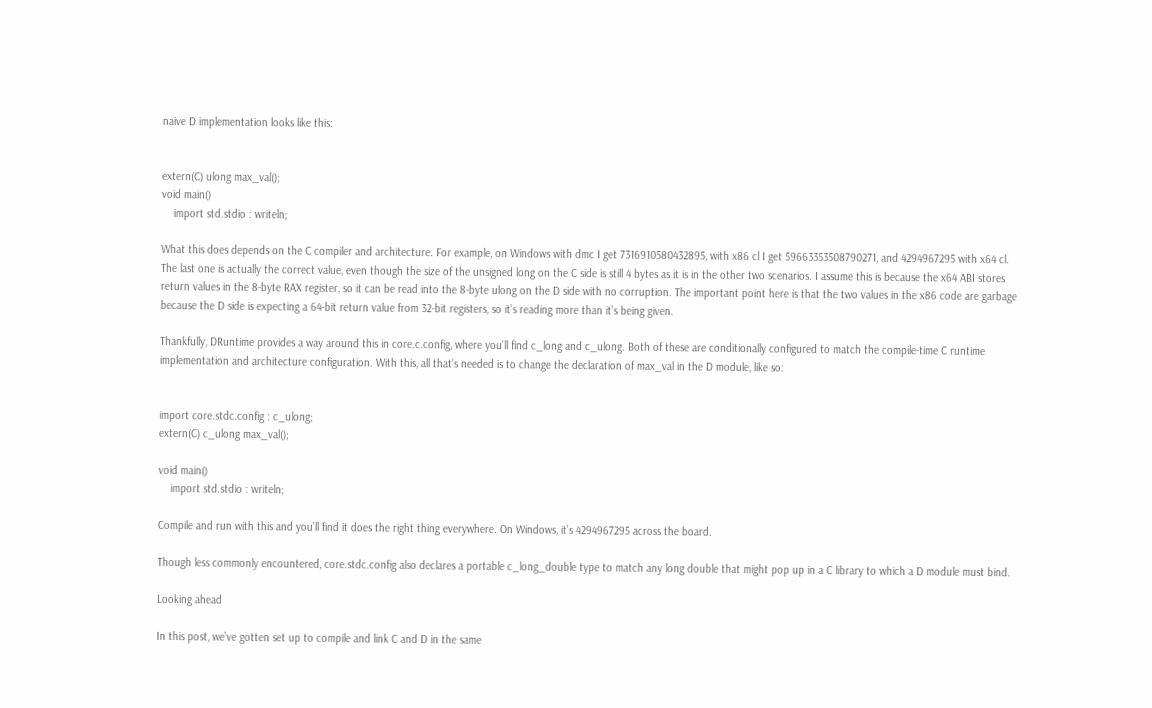naive D implementation looks like this:


extern(C) ulong max_val();
void main()
    import std.stdio : writeln;

What this does depends on the C compiler and architecture. For example, on Windows with dmc I get 7316910580432895, with x86 cl I get 59663353508790271, and 4294967295 with x64 cl. The last one is actually the correct value, even though the size of the unsigned long on the C side is still 4 bytes as it is in the other two scenarios. I assume this is because the x64 ABI stores return values in the 8-byte RAX register, so it can be read into the 8-byte ulong on the D side with no corruption. The important point here is that the two values in the x86 code are garbage because the D side is expecting a 64-bit return value from 32-bit registers, so it’s reading more than it’s being given.

Thankfully, DRuntime provides a way around this in core.c.config, where you’ll find c_long and c_ulong. Both of these are conditionally configured to match the compile-time C runtime implementation and architecture configuration. With this, all that’s needed is to change the declaration of max_val in the D module, like so:


import core.stdc.config : c_ulong;
extern(C) c_ulong max_val();

void main()
    import std.stdio : writeln;

Compile and run with this and you’ll find it does the right thing everywhere. On Windows, it’s 4294967295 across the board.

Though less commonly encountered, core.stdc.config also declares a portable c_long_double type to match any long double that might pop up in a C library to which a D module must bind.

Looking ahead

In this post, we’ve gotten set up to compile and link C and D in the same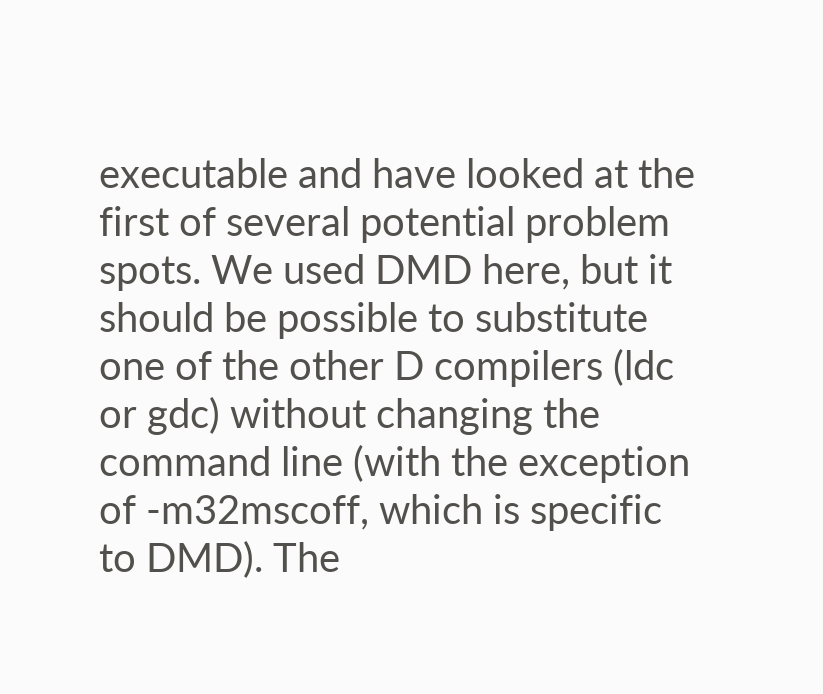executable and have looked at the first of several potential problem spots. We used DMD here, but it should be possible to substitute one of the other D compilers (ldc or gdc) without changing the command line (with the exception of -m32mscoff, which is specific to DMD). The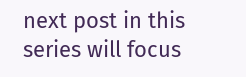next post in this series will focus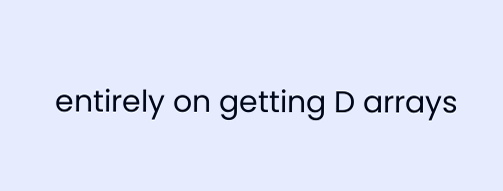entirely on getting D arrays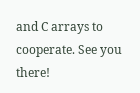and C arrays to cooperate. See you there!